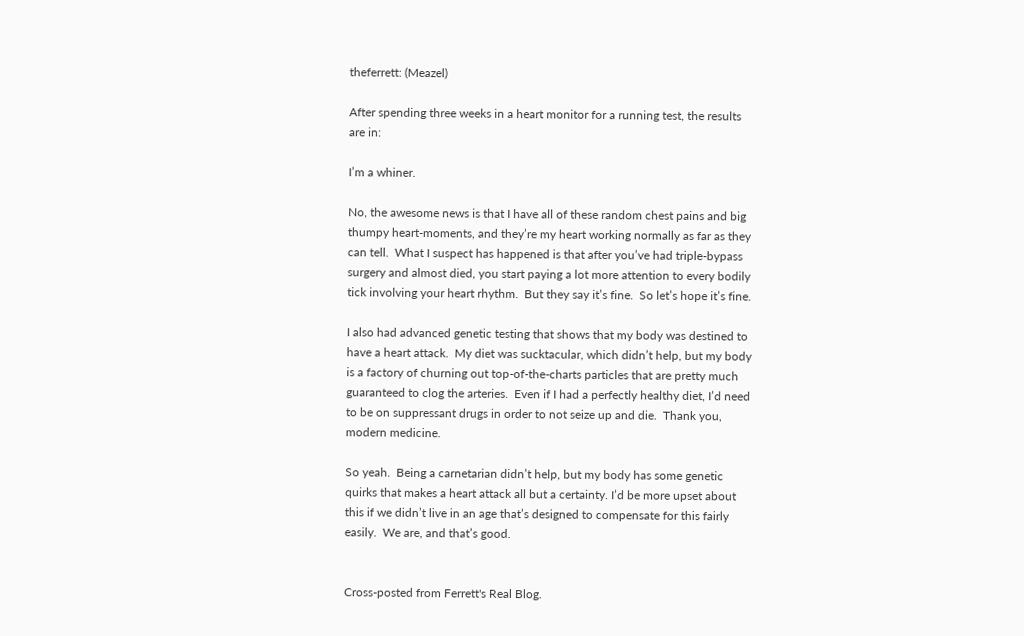theferrett: (Meazel)

After spending three weeks in a heart monitor for a running test, the results are in:

I’m a whiner.

No, the awesome news is that I have all of these random chest pains and big thumpy heart-moments, and they’re my heart working normally as far as they can tell.  What I suspect has happened is that after you’ve had triple-bypass surgery and almost died, you start paying a lot more attention to every bodily tick involving your heart rhythm.  But they say it’s fine.  So let’s hope it’s fine.

I also had advanced genetic testing that shows that my body was destined to have a heart attack.  My diet was sucktacular, which didn’t help, but my body is a factory of churning out top-of-the-charts particles that are pretty much guaranteed to clog the arteries.  Even if I had a perfectly healthy diet, I’d need to be on suppressant drugs in order to not seize up and die.  Thank you, modern medicine.

So yeah.  Being a carnetarian didn’t help, but my body has some genetic quirks that makes a heart attack all but a certainty. I’d be more upset about this if we didn’t live in an age that’s designed to compensate for this fairly easily.  We are, and that’s good.


Cross-posted from Ferrett's Real Blog.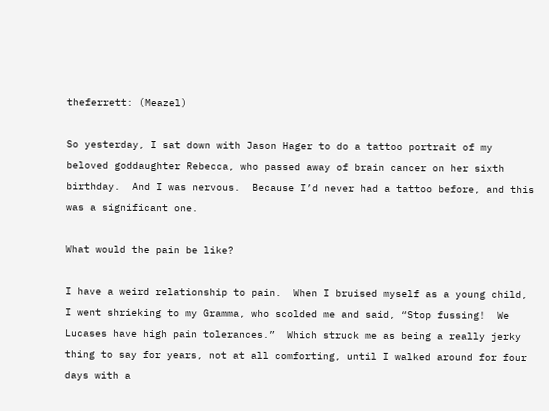theferrett: (Meazel)

So yesterday, I sat down with Jason Hager to do a tattoo portrait of my beloved goddaughter Rebecca, who passed away of brain cancer on her sixth birthday.  And I was nervous.  Because I’d never had a tattoo before, and this was a significant one.

What would the pain be like?

I have a weird relationship to pain.  When I bruised myself as a young child, I went shrieking to my Gramma, who scolded me and said, “Stop fussing!  We Lucases have high pain tolerances.”  Which struck me as being a really jerky thing to say for years, not at all comforting, until I walked around for four days with a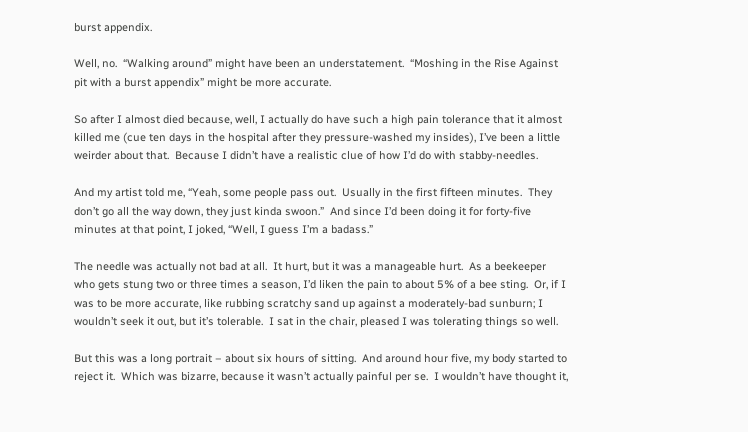burst appendix.

Well, no.  “Walking around” might have been an understatement.  “Moshing in the Rise Against pit with a burst appendix” might be more accurate.

So after I almost died because, well, I actually do have such a high pain tolerance that it almost killed me (cue ten days in the hospital after they pressure-washed my insides), I’ve been a little weirder about that.  Because I didn’t have a realistic clue of how I’d do with stabby-needles.

And my artist told me, “Yeah, some people pass out.  Usually in the first fifteen minutes.  They don’t go all the way down, they just kinda swoon.”  And since I’d been doing it for forty-five minutes at that point, I joked, “Well, I guess I’m a badass.”

The needle was actually not bad at all.  It hurt, but it was a manageable hurt.  As a beekeeper who gets stung two or three times a season, I’d liken the pain to about 5% of a bee sting.  Or, if I was to be more accurate, like rubbing scratchy sand up against a moderately-bad sunburn; I wouldn’t seek it out, but it’s tolerable.  I sat in the chair, pleased I was tolerating things so well.

But this was a long portrait – about six hours of sitting.  And around hour five, my body started to reject it.  Which was bizarre, because it wasn’t actually painful per se.  I wouldn’t have thought it,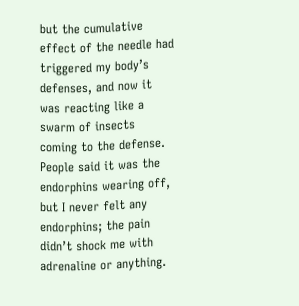but the cumulative effect of the needle had triggered my body’s defenses, and now it was reacting like a swarm of insects coming to the defense.  People said it was the endorphins wearing off, but I never felt any endorphins; the pain didn’t shock me with adrenaline or anything.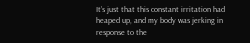It’s just that this constant irritation had heaped up, and my body was jerking in response to the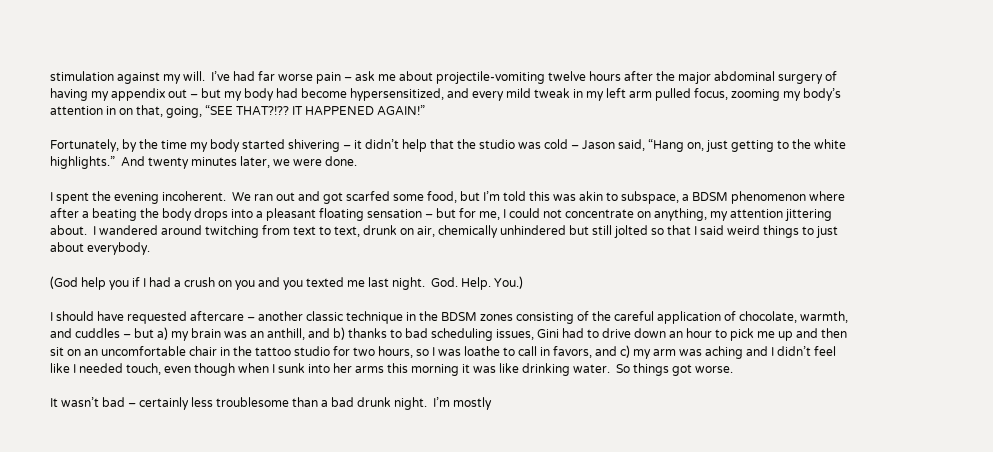stimulation against my will.  I’ve had far worse pain – ask me about projectile-vomiting twelve hours after the major abdominal surgery of having my appendix out – but my body had become hypersensitized, and every mild tweak in my left arm pulled focus, zooming my body’s attention in on that, going, “SEE THAT?!?? IT HAPPENED AGAIN!”

Fortunately, by the time my body started shivering – it didn’t help that the studio was cold – Jason said, “Hang on, just getting to the white highlights.”  And twenty minutes later, we were done.

I spent the evening incoherent.  We ran out and got scarfed some food, but I’m told this was akin to subspace, a BDSM phenomenon where after a beating the body drops into a pleasant floating sensation – but for me, I could not concentrate on anything, my attention jittering about.  I wandered around twitching from text to text, drunk on air, chemically unhindered but still jolted so that I said weird things to just about everybody.

(God help you if I had a crush on you and you texted me last night.  God. Help. You.)

I should have requested aftercare – another classic technique in the BDSM zones consisting of the careful application of chocolate, warmth, and cuddles – but a) my brain was an anthill, and b) thanks to bad scheduling issues, Gini had to drive down an hour to pick me up and then sit on an uncomfortable chair in the tattoo studio for two hours, so I was loathe to call in favors, and c) my arm was aching and I didn’t feel like I needed touch, even though when I sunk into her arms this morning it was like drinking water.  So things got worse.

It wasn’t bad – certainly less troublesome than a bad drunk night.  I’m mostly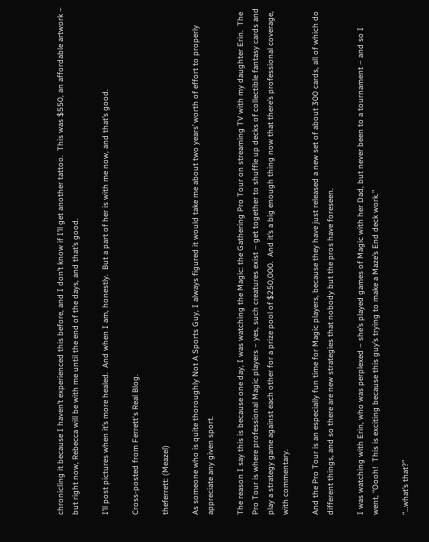chronicling it because I haven’t experienced this before, and I don’t know if I’ll get another tattoo.  This was $550, an affordable artwork – but right now, Rebecca will be with me until the end of the days, and that’s good.

I’ll post pictures when it’s more healed.  And when I am, honestly.  But a part of her is with me now, and that’s good.

Cross-posted from Ferrett's Real Blog.

theferrett: (Meazel)

As someone who is quite thoroughly Not A Sports Guy, I always figured it would take me about two years’ worth of effort to properly appreciate any given sport.

The reason I say this is because one day, I was watching the Magic: the Gathering Pro Tour on streaming TV with my daughter Erin.  The Pro Tour is where professional Magic players – yes, such creatures exist – get together to shuffle up decks of collectible fantasy cards and play a strategy game against each other for a prize pool of $250,000.  And it’s a big enough thing now that there’s professional coverage, with commentary.

And the Pro Tour is an especially fun time for Magic players, because they have just released a new set of about 300 cards, all of which do different things, and so there are new strategies that nobody but the pros have foreseen.

I was watching with Erin, who was perplexed – she’s played games of Magic with her Dad, but never been to a tournament – and so I went, “Oooh!  This is exciting because this guy’s trying to make a Maze’s End deck work.”

“…what’s that?”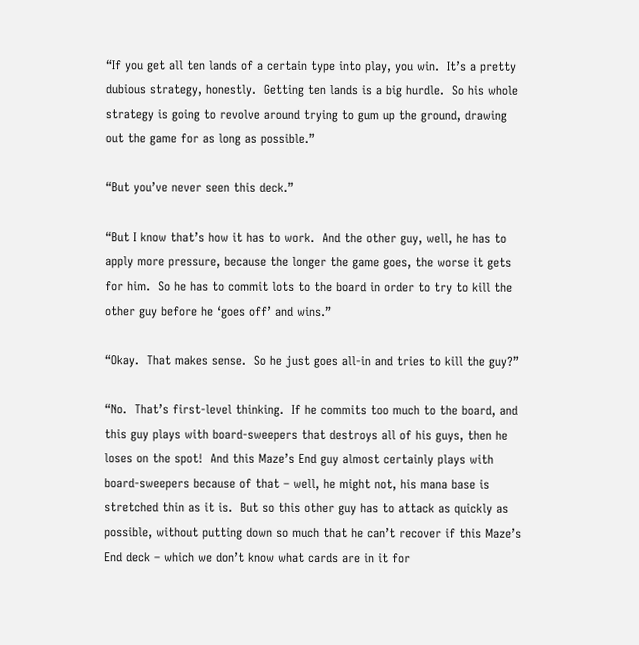“If you get all ten lands of a certain type into play, you win.  It’s a pretty dubious strategy, honestly.  Getting ten lands is a big hurdle.  So his whole strategy is going to revolve around trying to gum up the ground, drawing out the game for as long as possible.”

“But you’ve never seen this deck.”

“But I know that’s how it has to work.  And the other guy, well, he has to apply more pressure, because the longer the game goes, the worse it gets for him.  So he has to commit lots to the board in order to try to kill the other guy before he ‘goes off’ and wins.”

“Okay.  That makes sense.  So he just goes all-in and tries to kill the guy?”

“No.  That’s first-level thinking.  If he commits too much to the board, and this guy plays with board-sweepers that destroys all of his guys, then he loses on the spot!  And this Maze’s End guy almost certainly plays with board-sweepers because of that – well, he might not, his mana base is stretched thin as it is.  But so this other guy has to attack as quickly as possible, without putting down so much that he can’t recover if this Maze’s End deck – which we don’t know what cards are in it for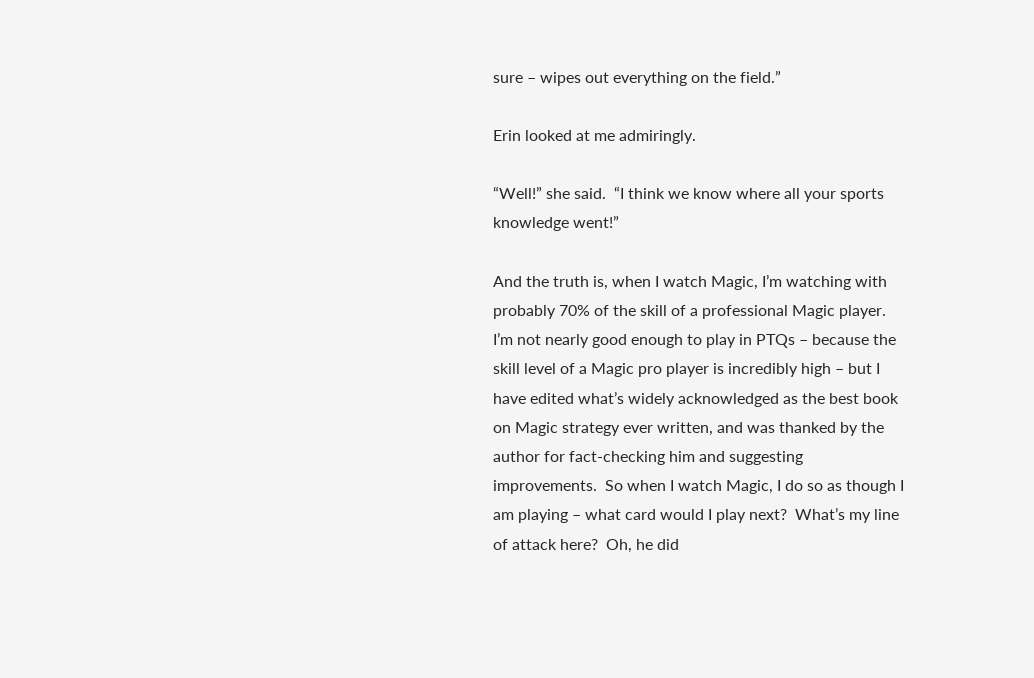sure – wipes out everything on the field.”

Erin looked at me admiringly.

“Well!” she said.  “I think we know where all your sports knowledge went!”

And the truth is, when I watch Magic, I’m watching with probably 70% of the skill of a professional Magic player.  I’m not nearly good enough to play in PTQs – because the skill level of a Magic pro player is incredibly high – but I have edited what’s widely acknowledged as the best book on Magic strategy ever written, and was thanked by the author for fact-checking him and suggesting improvements.  So when I watch Magic, I do so as though I am playing – what card would I play next?  What’s my line of attack here?  Oh, he did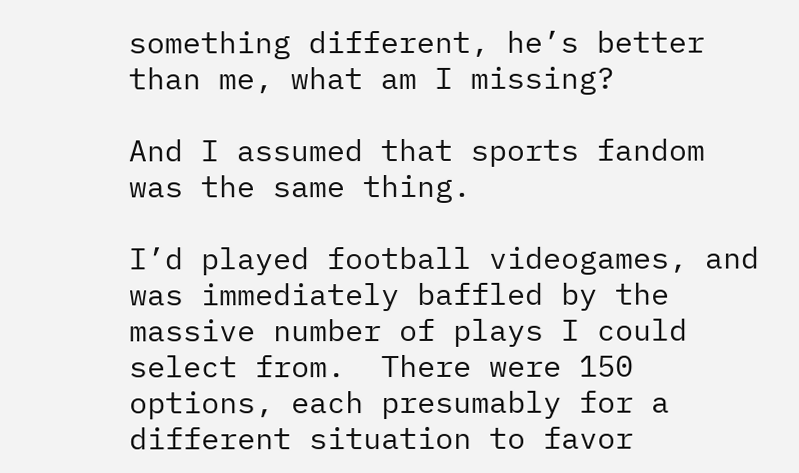something different, he’s better than me, what am I missing?

And I assumed that sports fandom was the same thing.

I’d played football videogames, and was immediately baffled by the massive number of plays I could select from.  There were 150 options, each presumably for a different situation to favor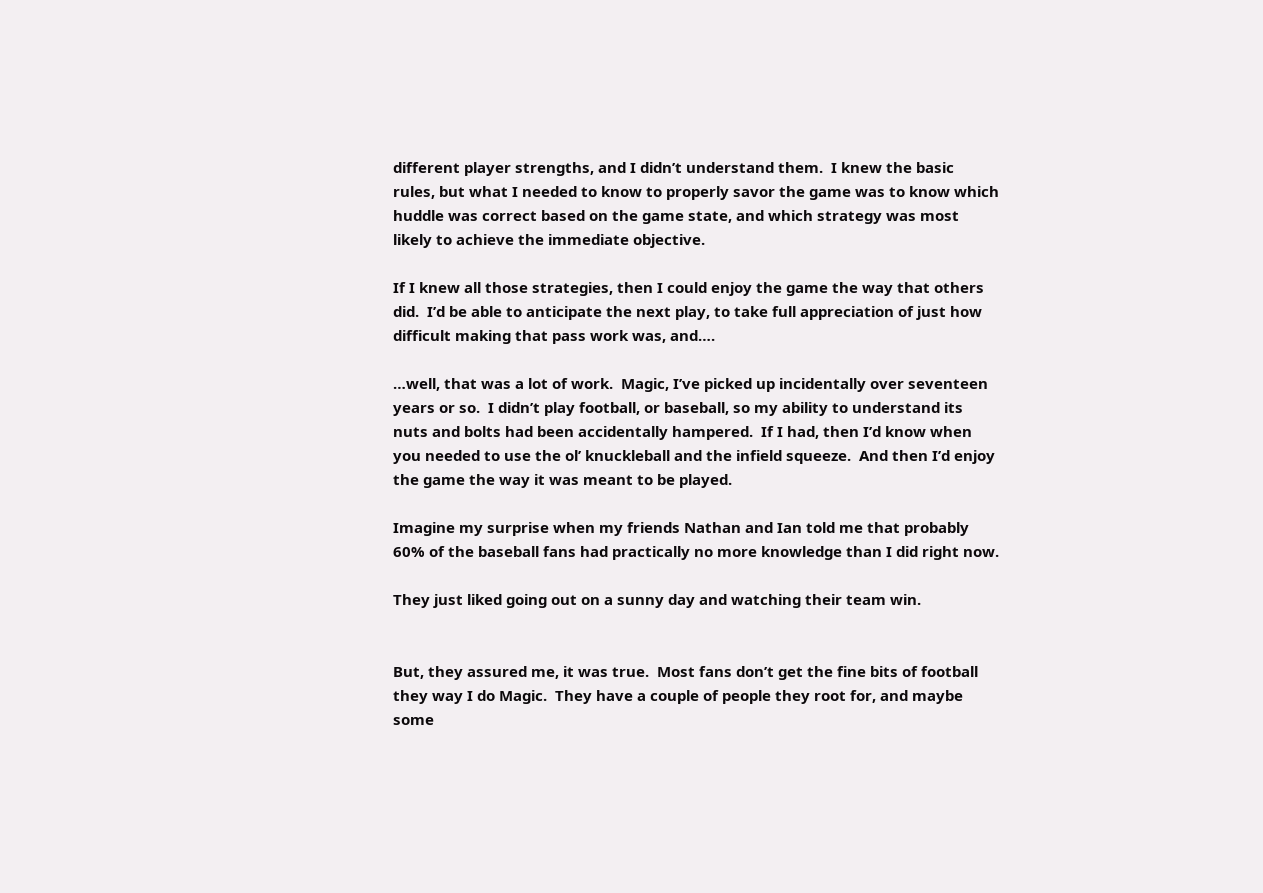different player strengths, and I didn’t understand them.  I knew the basic rules, but what I needed to know to properly savor the game was to know which huddle was correct based on the game state, and which strategy was most likely to achieve the immediate objective.

If I knew all those strategies, then I could enjoy the game the way that others did.  I’d be able to anticipate the next play, to take full appreciation of just how difficult making that pass work was, and….

…well, that was a lot of work.  Magic, I’ve picked up incidentally over seventeen years or so.  I didn’t play football, or baseball, so my ability to understand its nuts and bolts had been accidentally hampered.  If I had, then I’d know when you needed to use the ol’ knuckleball and the infield squeeze.  And then I’d enjoy the game the way it was meant to be played.

Imagine my surprise when my friends Nathan and Ian told me that probably 60% of the baseball fans had practically no more knowledge than I did right now.

They just liked going out on a sunny day and watching their team win.


But, they assured me, it was true.  Most fans don’t get the fine bits of football they way I do Magic.  They have a couple of people they root for, and maybe some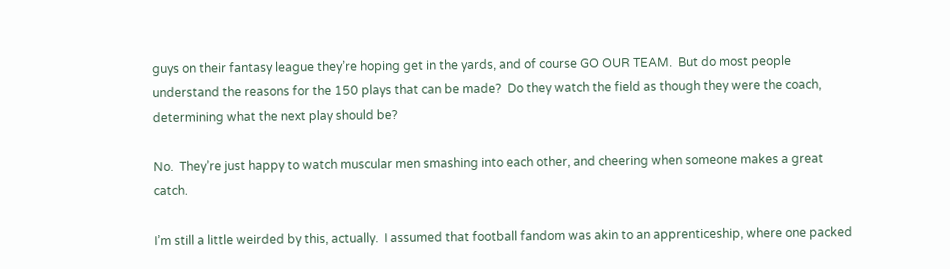guys on their fantasy league they’re hoping get in the yards, and of course GO OUR TEAM.  But do most people understand the reasons for the 150 plays that can be made?  Do they watch the field as though they were the coach, determining what the next play should be?

No.  They’re just happy to watch muscular men smashing into each other, and cheering when someone makes a great catch.

I’m still a little weirded by this, actually.  I assumed that football fandom was akin to an apprenticeship, where one packed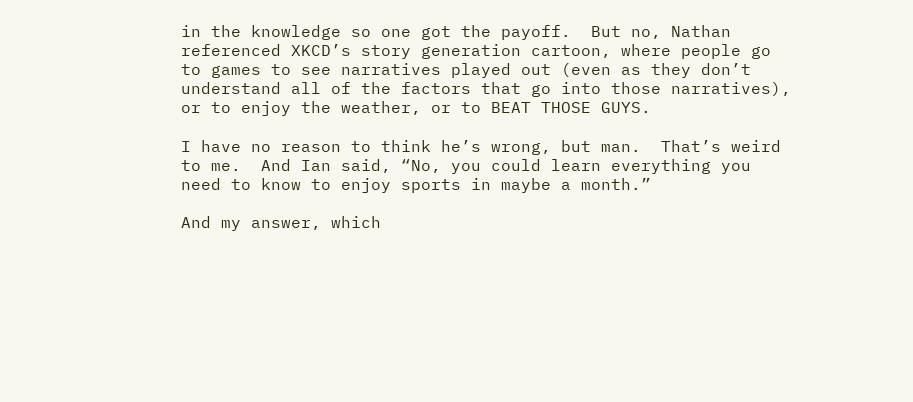in the knowledge so one got the payoff.  But no, Nathan referenced XKCD’s story generation cartoon, where people go to games to see narratives played out (even as they don’t understand all of the factors that go into those narratives), or to enjoy the weather, or to BEAT THOSE GUYS.

I have no reason to think he’s wrong, but man.  That’s weird to me.  And Ian said, “No, you could learn everything you need to know to enjoy sports in maybe a month.”

And my answer, which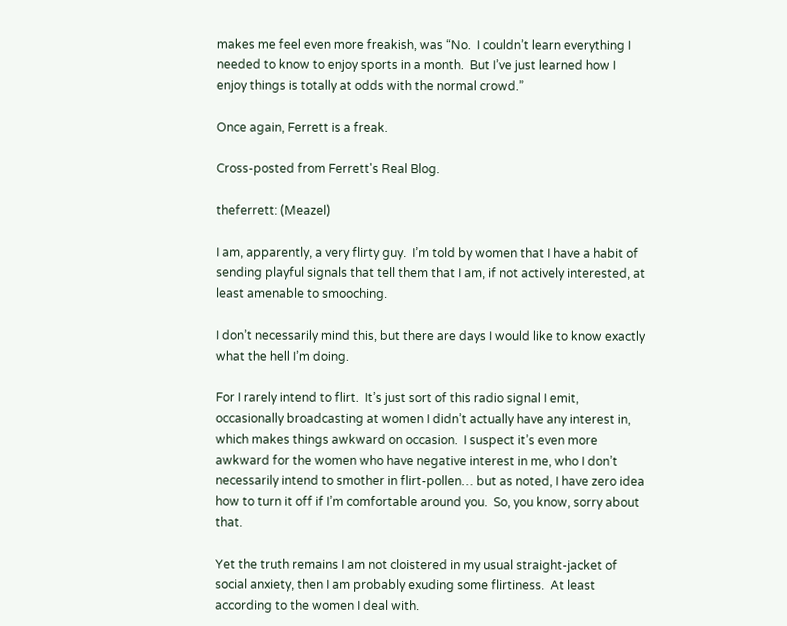makes me feel even more freakish, was “No.  I couldn’t learn everything I needed to know to enjoy sports in a month.  But I’ve just learned how I enjoy things is totally at odds with the normal crowd.”

Once again, Ferrett is a freak.

Cross-posted from Ferrett's Real Blog.

theferrett: (Meazel)

I am, apparently, a very flirty guy.  I’m told by women that I have a habit of sending playful signals that tell them that I am, if not actively interested, at least amenable to smooching.

I don’t necessarily mind this, but there are days I would like to know exactly what the hell I’m doing.

For I rarely intend to flirt.  It’s just sort of this radio signal I emit, occasionally broadcasting at women I didn’t actually have any interest in, which makes things awkward on occasion.  I suspect it’s even more awkward for the women who have negative interest in me, who I don’t necessarily intend to smother in flirt-pollen… but as noted, I have zero idea how to turn it off if I’m comfortable around you.  So, you know, sorry about that.

Yet the truth remains I am not cloistered in my usual straight-jacket of social anxiety, then I am probably exuding some flirtiness.  At least according to the women I deal with.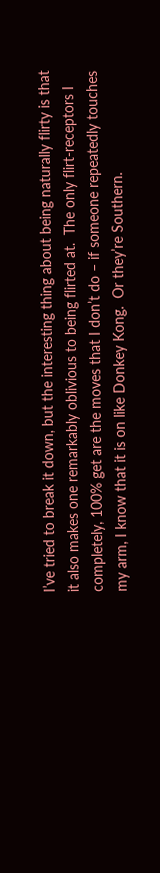I’ve tried to break it down, but the interesting thing about being naturally flirty is that it also makes one remarkably oblivious to being flirted at.  The only flirt-receptors I completely, 100% get are the moves that I don’t do – if someone repeatedly touches my arm, I know that it is on like Donkey Kong.  Or they’re Southern.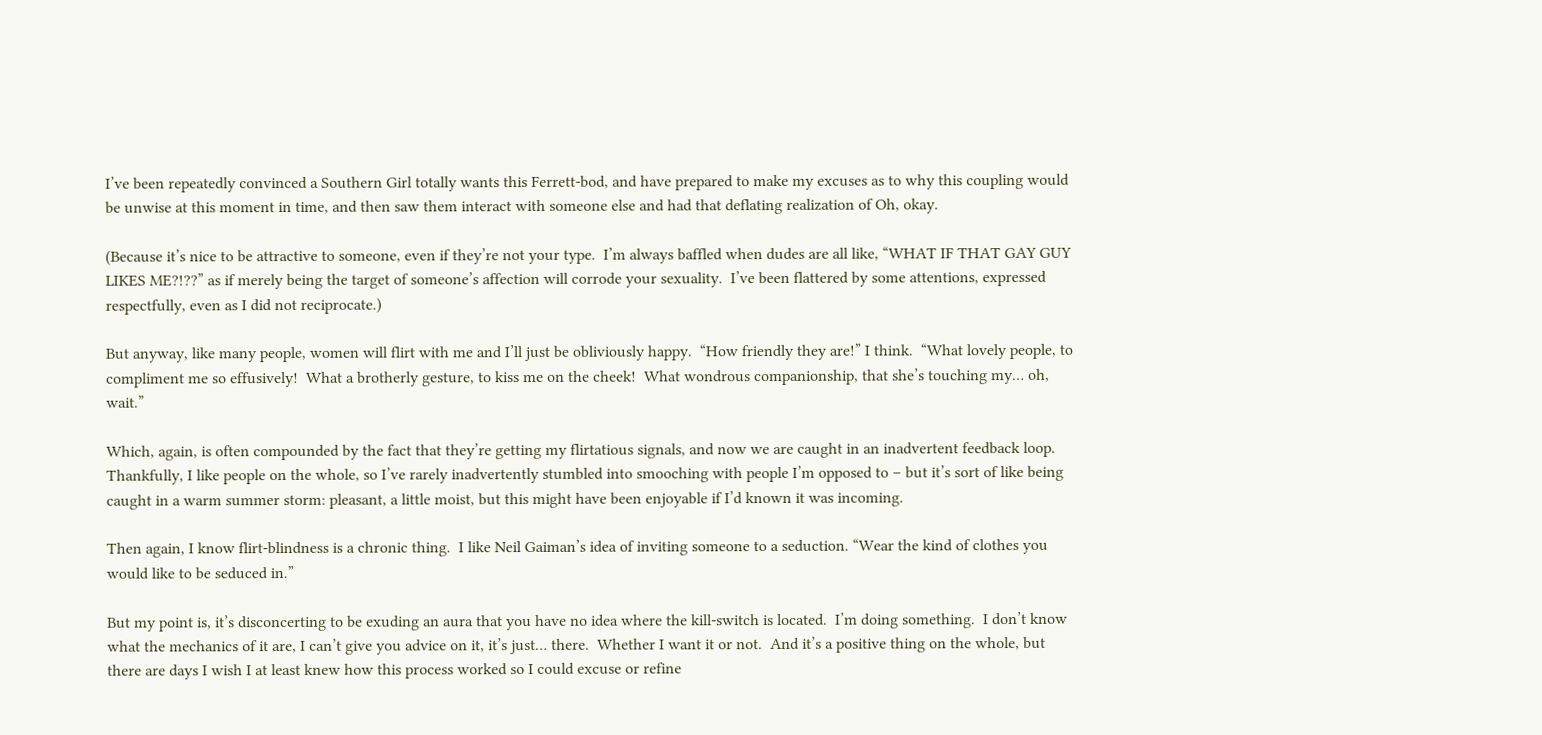I’ve been repeatedly convinced a Southern Girl totally wants this Ferrett-bod, and have prepared to make my excuses as to why this coupling would be unwise at this moment in time, and then saw them interact with someone else and had that deflating realization of Oh, okay.

(Because it’s nice to be attractive to someone, even if they’re not your type.  I’m always baffled when dudes are all like, “WHAT IF THAT GAY GUY LIKES ME?!??” as if merely being the target of someone’s affection will corrode your sexuality.  I’ve been flattered by some attentions, expressed respectfully, even as I did not reciprocate.)

But anyway, like many people, women will flirt with me and I’ll just be obliviously happy.  “How friendly they are!” I think.  “What lovely people, to compliment me so effusively!  What a brotherly gesture, to kiss me on the cheek!  What wondrous companionship, that she’s touching my… oh, wait.”

Which, again, is often compounded by the fact that they’re getting my flirtatious signals, and now we are caught in an inadvertent feedback loop.  Thankfully, I like people on the whole, so I’ve rarely inadvertently stumbled into smooching with people I’m opposed to – but it’s sort of like being caught in a warm summer storm: pleasant, a little moist, but this might have been enjoyable if I’d known it was incoming.

Then again, I know flirt-blindness is a chronic thing.  I like Neil Gaiman’s idea of inviting someone to a seduction. “Wear the kind of clothes you would like to be seduced in.”

But my point is, it’s disconcerting to be exuding an aura that you have no idea where the kill-switch is located.  I’m doing something.  I don’t know what the mechanics of it are, I can’t give you advice on it, it’s just… there.  Whether I want it or not.  And it’s a positive thing on the whole, but there are days I wish I at least knew how this process worked so I could excuse or refine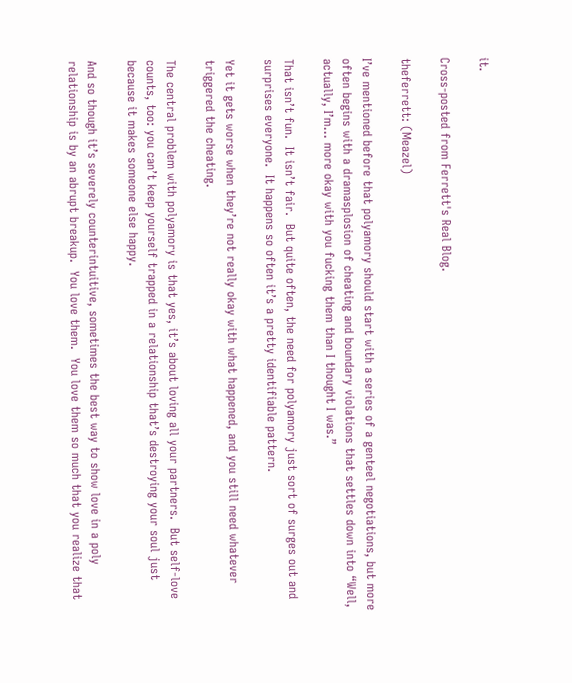it.

Cross-posted from Ferrett's Real Blog.

theferrett: (Meazel)

I’ve mentioned before that polyamory should start with a series of a genteel negotiations, but more often begins with a dramasplosion of cheating and boundary violations that settles down into “Well, actually, I’m… more okay with you fucking them than I thought I was.”

That isn’t fun.  It isn’t fair.  But quite often, the need for polyamory just sort of surges out and surprises everyone.  It happens so often it’s a pretty identifiable pattern.

Yet it gets worse when they’re not really okay with what happened, and you still need whatever triggered the cheating.

The central problem with polyamory is that yes, it’s about loving all your partners.  But self-love counts, too: you can’t keep yourself trapped in a relationship that’s destroying your soul just because it makes someone else happy.

And so though it’s severely counterintuitive, sometimes the best way to show love in a poly relationship is by an abrupt breakup.  You love them.  You love them so much that you realize that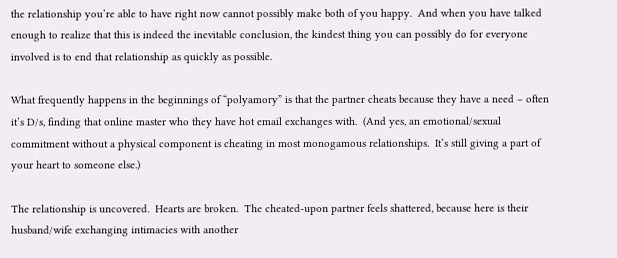the relationship you’re able to have right now cannot possibly make both of you happy.  And when you have talked enough to realize that this is indeed the inevitable conclusion, the kindest thing you can possibly do for everyone involved is to end that relationship as quickly as possible.

What frequently happens in the beginnings of “polyamory” is that the partner cheats because they have a need – often it’s D/s, finding that online master who they have hot email exchanges with.  (And yes, an emotional/sexual commitment without a physical component is cheating in most monogamous relationships.  It’s still giving a part of your heart to someone else.)

The relationship is uncovered.  Hearts are broken.  The cheated-upon partner feels shattered, because here is their husband/wife exchanging intimacies with another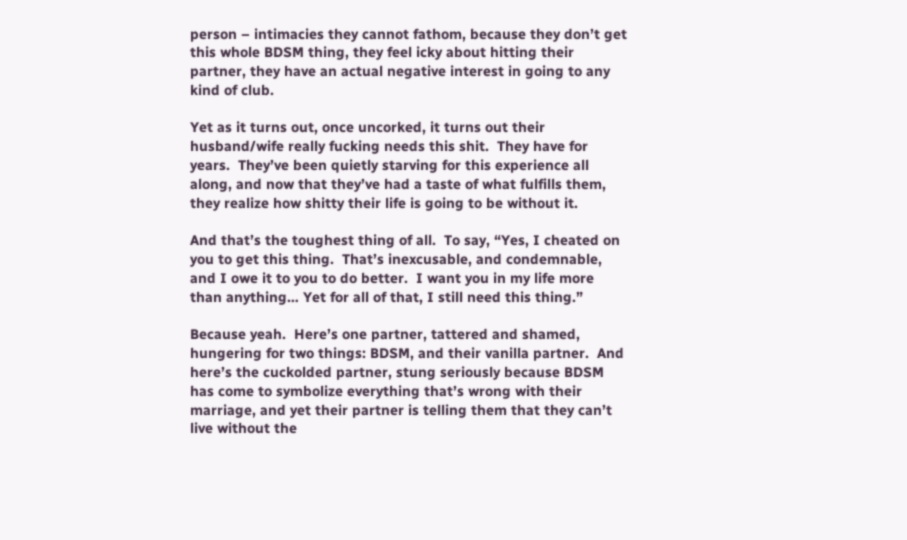person – intimacies they cannot fathom, because they don’t get this whole BDSM thing, they feel icky about hitting their partner, they have an actual negative interest in going to any kind of club.

Yet as it turns out, once uncorked, it turns out their husband/wife really fucking needs this shit.  They have for years.  They’ve been quietly starving for this experience all along, and now that they’ve had a taste of what fulfills them, they realize how shitty their life is going to be without it.

And that’s the toughest thing of all.  To say, “Yes, I cheated on you to get this thing.  That’s inexcusable, and condemnable, and I owe it to you to do better.  I want you in my life more than anything… Yet for all of that, I still need this thing.”

Because yeah.  Here’s one partner, tattered and shamed, hungering for two things: BDSM, and their vanilla partner.  And here’s the cuckolded partner, stung seriously because BDSM has come to symbolize everything that’s wrong with their marriage, and yet their partner is telling them that they can’t live without the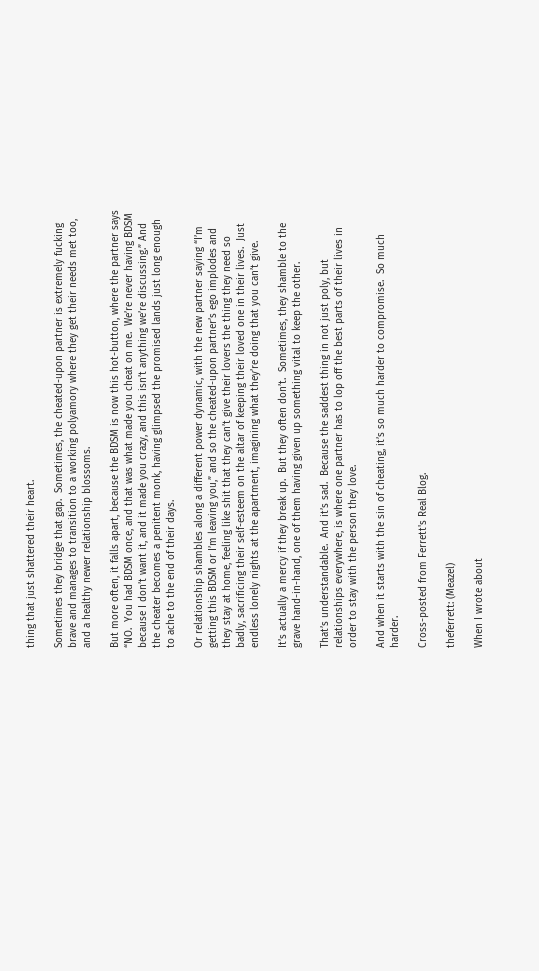thing that just shattered their heart.

Sometimes they bridge that gap.  Sometimes, the cheated-upon partner is extremely fucking brave and manages to transition to a working polyamory where they get their needs met too, and a healthy newer relationship blossoms.

But more often, it falls apart, because the BDSM is now this hot-button, where the partner says “NO.  You had BDSM once, and that was what made you cheat on me.  We’re never having BDSM because I don’t want it, and it made you crazy, and this isn’t anything we’re discussing.” And the cheater becomes a penitent monk, having glimpsed the promised lands just long enough to ache to the end of their days.

Or relationship shambles along a different power dynamic, with the new partner saying “I’m getting this BDSM or I’m leaving you,” and so the cheated-upon partner’s ego implodes and they stay at home, feeling like shit that they can’t give their lovers the thing they need so badly, sacrificing their self-esteem on the altar of keeping their loved one in their lives.  Just endless lonely nights at the apartment, imagining what they’re doing that you can’t give.

It’s actually a mercy if they break up.  But they often don’t.  Sometimes, they shamble to the grave hand-in-hand, one of them having given up something vital to keep the other.

That’s understandable.  And it’s sad.  Because the saddest thing in not just poly, but relationships everywhere, is where one partner has to lop off the best parts of their lives in order to stay with the person they love.

And when it starts with the sin of cheating, it’s so much harder to compromise.  So much harder.

Cross-posted from Ferrett's Real Blog.

theferrett: (Meazel)

When I wrote about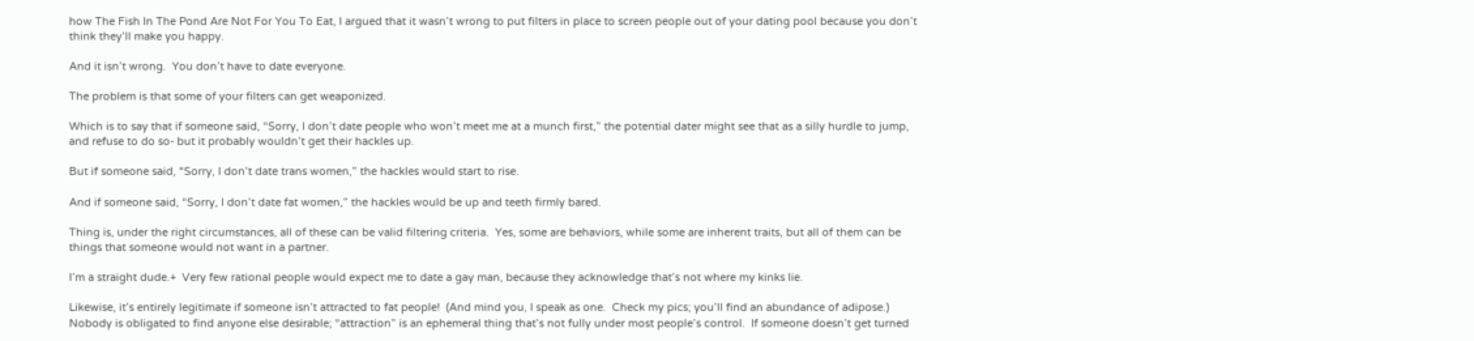how The Fish In The Pond Are Not For You To Eat, I argued that it wasn’t wrong to put filters in place to screen people out of your dating pool because you don’t think they’ll make you happy.

And it isn’t wrong.  You don’t have to date everyone.

The problem is that some of your filters can get weaponized.

Which is to say that if someone said, “Sorry, I don’t date people who won’t meet me at a munch first,” the potential dater might see that as a silly hurdle to jump, and refuse to do so- but it probably wouldn’t get their hackles up.

But if someone said, “Sorry, I don’t date trans women,” the hackles would start to rise.

And if someone said, “Sorry, I don’t date fat women,” the hackles would be up and teeth firmly bared.

Thing is, under the right circumstances, all of these can be valid filtering criteria.  Yes, some are behaviors, while some are inherent traits, but all of them can be things that someone would not want in a partner.

I’m a straight dude.+  Very few rational people would expect me to date a gay man, because they acknowledge that’s not where my kinks lie.

Likewise, it’s entirely legitimate if someone isn’t attracted to fat people!  (And mind you, I speak as one.  Check my pics; you’ll find an abundance of adipose.)  Nobody is obligated to find anyone else desirable; “attraction” is an ephemeral thing that’s not fully under most people’s control.  If someone doesn’t get turned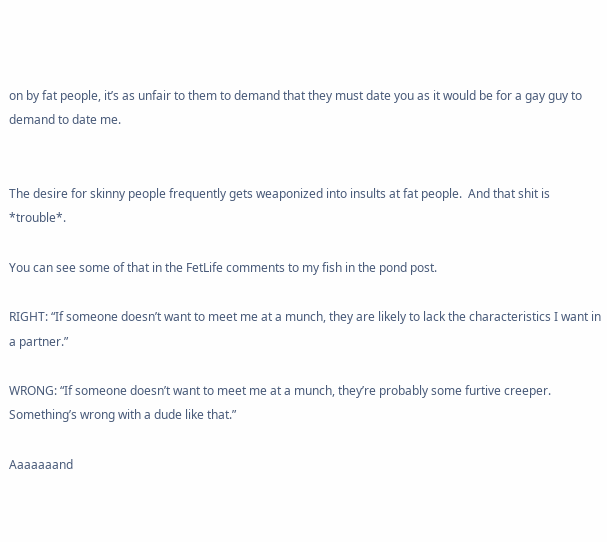on by fat people, it’s as unfair to them to demand that they must date you as it would be for a gay guy to demand to date me.


The desire for skinny people frequently gets weaponized into insults at fat people.  And that shit is *trouble*.

You can see some of that in the FetLife comments to my fish in the pond post.

RIGHT: “If someone doesn’t want to meet me at a munch, they are likely to lack the characteristics I want in a partner.”

WRONG: “If someone doesn’t want to meet me at a munch, they’re probably some furtive creeper.  Something’s wrong with a dude like that.”

Aaaaaaand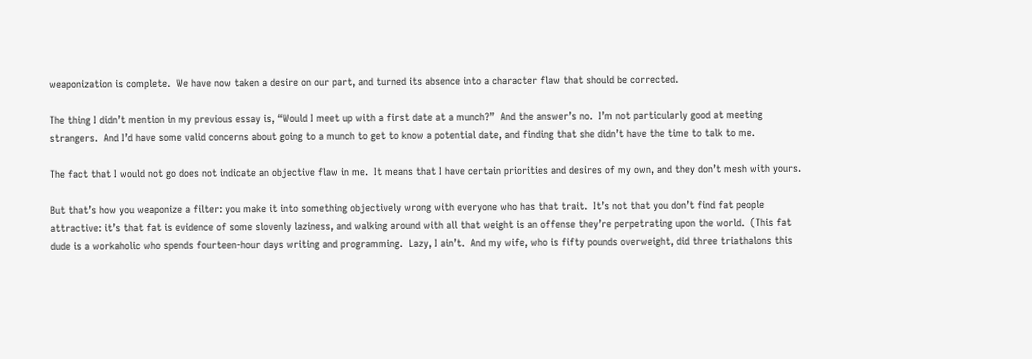weaponization is complete.  We have now taken a desire on our part, and turned its absence into a character flaw that should be corrected.

The thing I didn’t mention in my previous essay is, “Would I meet up with a first date at a munch?”  And the answer’s no.  I’m not particularly good at meeting strangers.  And I’d have some valid concerns about going to a munch to get to know a potential date, and finding that she didn’t have the time to talk to me.

The fact that I would not go does not indicate an objective flaw in me.  It means that I have certain priorities and desires of my own, and they don’t mesh with yours.

But that’s how you weaponize a filter: you make it into something objectively wrong with everyone who has that trait.  It’s not that you don’t find fat people attractive: it’s that fat is evidence of some slovenly laziness, and walking around with all that weight is an offense they’re perpetrating upon the world.  (This fat dude is a workaholic who spends fourteen-hour days writing and programming.  Lazy, I ain’t.  And my wife, who is fifty pounds overweight, did three triathalons this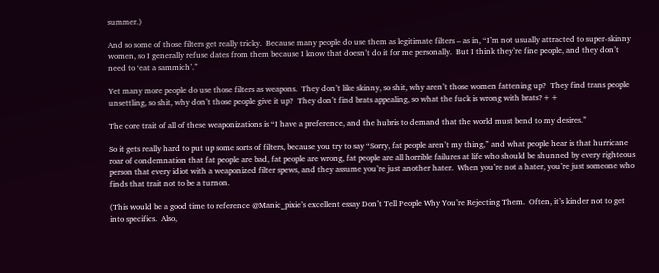summer.)

And so some of those filters get really tricky.  Because many people do use them as legitimate filters – as in, “I’m not usually attracted to super-skinny women, so I generally refuse dates from them because I know that doesn’t do it for me personally.  But I think they’re fine people, and they don’t need to ‘eat a sammich’.”

Yet many more people do use those filters as weapons.  They don’t like skinny, so shit, why aren’t those women fattening up?  They find trans people unsettling, so shit, why don’t those people give it up?  They don’t find brats appealing, so what the fuck is wrong with brats?++

The core trait of all of these weaponizations is “I have a preference, and the hubris to demand that the world must bend to my desires.”

So it gets really hard to put up some sorts of filters, because you try to say “Sorry, fat people aren’t my thing,” and what people hear is that hurricane roar of condemnation that fat people are bad, fat people are wrong, fat people are all horrible failures at life who should be shunned by every righteous person that every idiot with a weaponized filter spews, and they assume you’re just another hater.  When you’re not a hater, you’re just someone who finds that trait not to be a turnon.

(This would be a good time to reference @Manic_pixie’s excellent essay Don’t Tell People Why You’re Rejecting Them.  Often, it’s kinder not to get into specifics.  Also,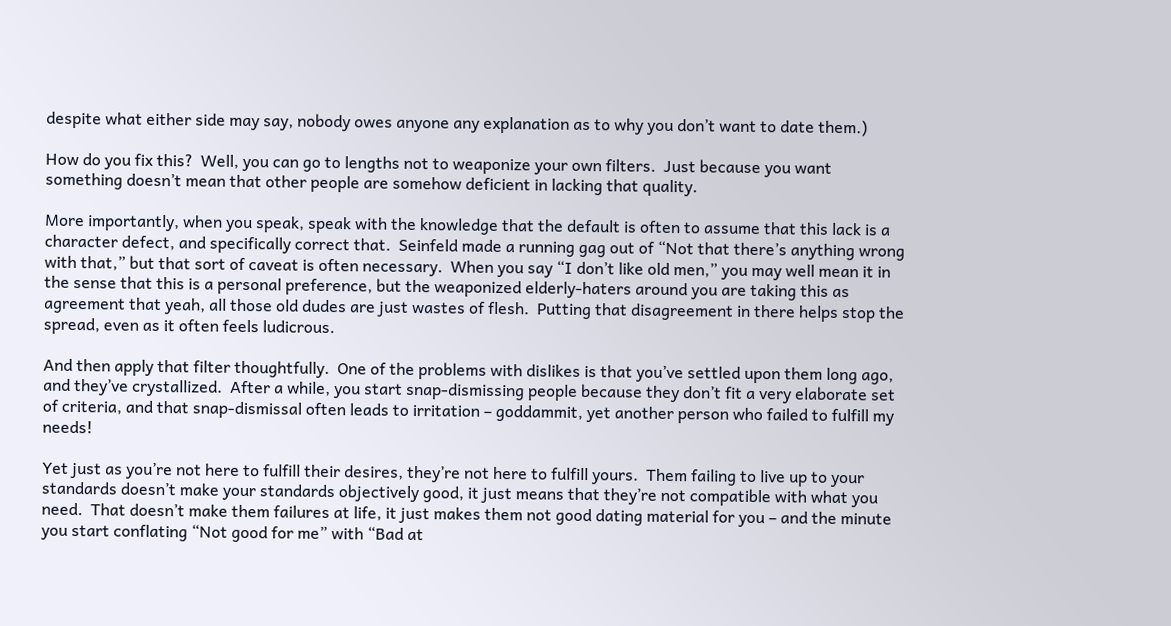despite what either side may say, nobody owes anyone any explanation as to why you don’t want to date them.)

How do you fix this?  Well, you can go to lengths not to weaponize your own filters.  Just because you want something doesn’t mean that other people are somehow deficient in lacking that quality.

More importantly, when you speak, speak with the knowledge that the default is often to assume that this lack is a character defect, and specifically correct that.  Seinfeld made a running gag out of “Not that there’s anything wrong with that,” but that sort of caveat is often necessary.  When you say “I don’t like old men,” you may well mean it in the sense that this is a personal preference, but the weaponized elderly-haters around you are taking this as agreement that yeah, all those old dudes are just wastes of flesh.  Putting that disagreement in there helps stop the spread, even as it often feels ludicrous.

And then apply that filter thoughtfully.  One of the problems with dislikes is that you’ve settled upon them long ago, and they’ve crystallized.  After a while, you start snap-dismissing people because they don’t fit a very elaborate set of criteria, and that snap-dismissal often leads to irritation – goddammit, yet another person who failed to fulfill my needs!

Yet just as you’re not here to fulfill their desires, they’re not here to fulfill yours.  Them failing to live up to your standards doesn’t make your standards objectively good, it just means that they’re not compatible with what you need.  That doesn’t make them failures at life, it just makes them not good dating material for you – and the minute you start conflating “Not good for me” with “Bad at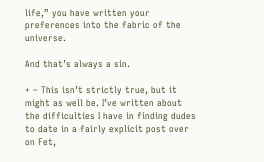life,” you have written your preferences into the fabric of the universe.

And that’s always a sin.

+ – This isn’t strictly true, but it might as well be. I’ve written about the difficulties I have in finding dudes to date in a fairly explicit post over on Fet,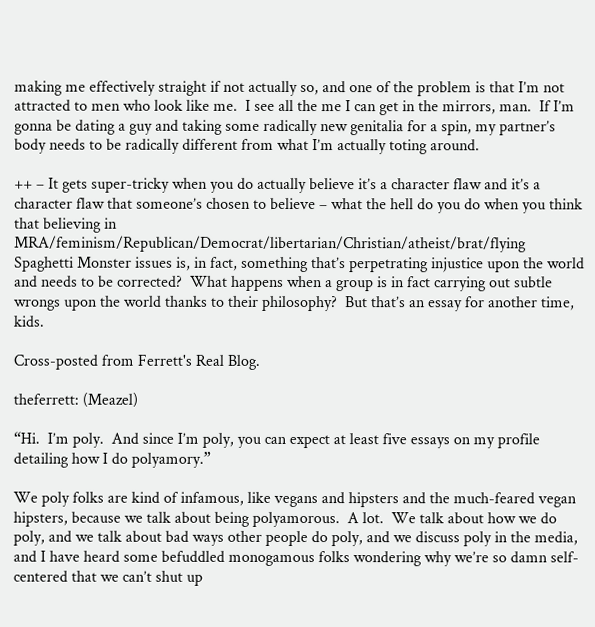making me effectively straight if not actually so, and one of the problem is that I’m not attracted to men who look like me.  I see all the me I can get in the mirrors, man.  If I’m gonna be dating a guy and taking some radically new genitalia for a spin, my partner’s body needs to be radically different from what I’m actually toting around.

++ – It gets super-tricky when you do actually believe it’s a character flaw and it’s a character flaw that someone’s chosen to believe – what the hell do you do when you think that believing in MRA/feminism/Republican/Democrat/libertarian/Christian/atheist/brat/flying Spaghetti Monster issues is, in fact, something that’s perpetrating injustice upon the world and needs to be corrected?  What happens when a group is in fact carrying out subtle wrongs upon the world thanks to their philosophy?  But that’s an essay for another time, kids.

Cross-posted from Ferrett's Real Blog.

theferrett: (Meazel)

“Hi.  I’m poly.  And since I’m poly, you can expect at least five essays on my profile detailing how I do polyamory.”

We poly folks are kind of infamous, like vegans and hipsters and the much-feared vegan hipsters, because we talk about being polyamorous.  A lot.  We talk about how we do poly, and we talk about bad ways other people do poly, and we discuss poly in the media, and I have heard some befuddled monogamous folks wondering why we’re so damn self-centered that we can’t shut up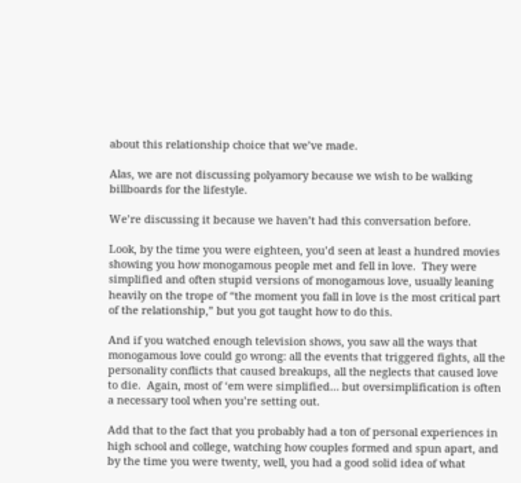about this relationship choice that we’ve made.

Alas, we are not discussing polyamory because we wish to be walking billboards for the lifestyle.

We’re discussing it because we haven’t had this conversation before.

Look, by the time you were eighteen, you’d seen at least a hundred movies showing you how monogamous people met and fell in love.  They were simplified and often stupid versions of monogamous love, usually leaning heavily on the trope of “the moment you fall in love is the most critical part of the relationship,” but you got taught how to do this.

And if you watched enough television shows, you saw all the ways that monogamous love could go wrong: all the events that triggered fights, all the personality conflicts that caused breakups, all the neglects that caused love to die.  Again, most of ‘em were simplified… but oversimplification is often a necessary tool when you’re setting out.

Add that to the fact that you probably had a ton of personal experiences in high school and college, watching how couples formed and spun apart, and by the time you were twenty, well, you had a good solid idea of what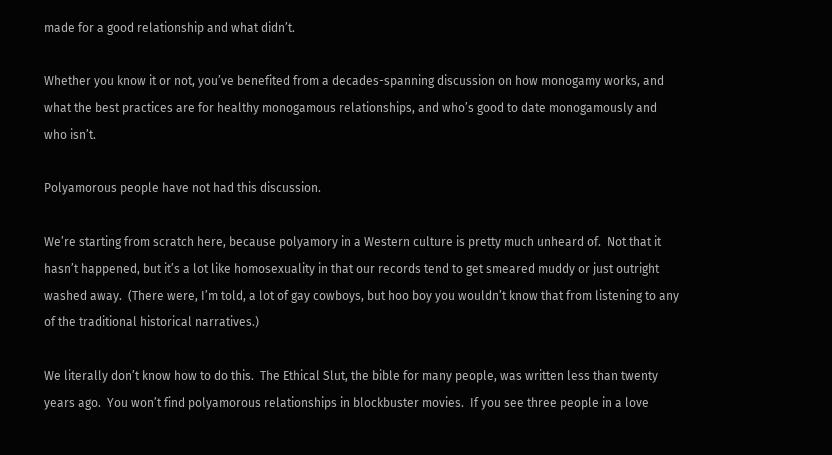made for a good relationship and what didn’t.

Whether you know it or not, you’ve benefited from a decades-spanning discussion on how monogamy works, and what the best practices are for healthy monogamous relationships, and who’s good to date monogamously and who isn’t.

Polyamorous people have not had this discussion.

We’re starting from scratch here, because polyamory in a Western culture is pretty much unheard of.  Not that it hasn’t happened, but it’s a lot like homosexuality in that our records tend to get smeared muddy or just outright washed away.  (There were, I’m told, a lot of gay cowboys, but hoo boy you wouldn’t know that from listening to any of the traditional historical narratives.)

We literally don’t know how to do this.  The Ethical Slut, the bible for many people, was written less than twenty years ago.  You won’t find polyamorous relationships in blockbuster movies.  If you see three people in a love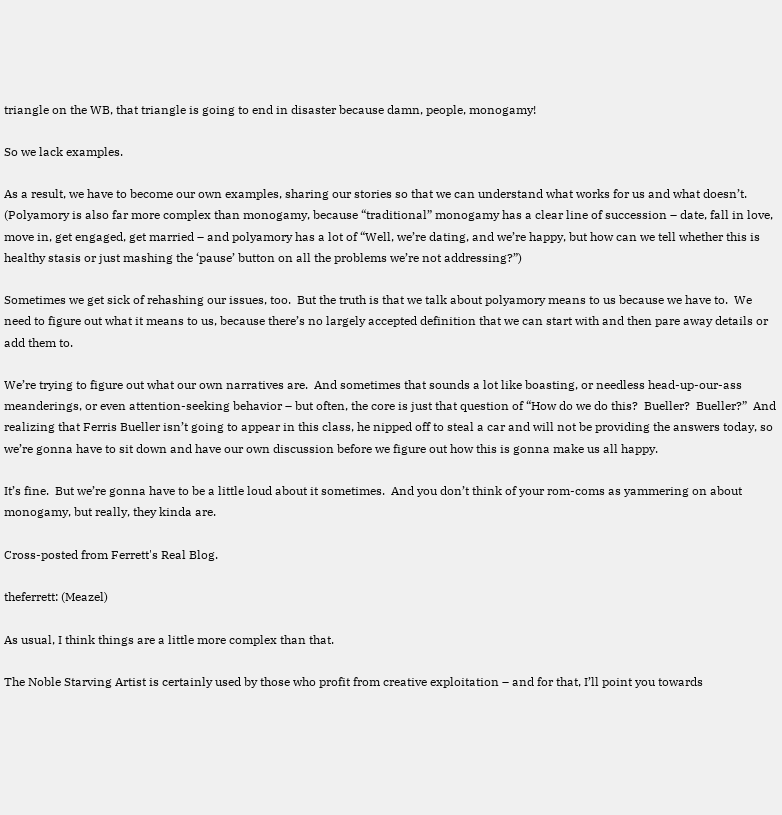triangle on the WB, that triangle is going to end in disaster because damn, people, monogamy!

So we lack examples.

As a result, we have to become our own examples, sharing our stories so that we can understand what works for us and what doesn’t.  (Polyamory is also far more complex than monogamy, because “traditional” monogamy has a clear line of succession – date, fall in love, move in, get engaged, get married – and polyamory has a lot of “Well, we’re dating, and we’re happy, but how can we tell whether this is healthy stasis or just mashing the ‘pause’ button on all the problems we’re not addressing?”)

Sometimes we get sick of rehashing our issues, too.  But the truth is that we talk about polyamory means to us because we have to.  We need to figure out what it means to us, because there’s no largely accepted definition that we can start with and then pare away details or add them to.

We’re trying to figure out what our own narratives are.  And sometimes that sounds a lot like boasting, or needless head-up-our-ass meanderings, or even attention-seeking behavior – but often, the core is just that question of “How do we do this?  Bueller?  Bueller?”  And realizing that Ferris Bueller isn’t going to appear in this class, he nipped off to steal a car and will not be providing the answers today, so we’re gonna have to sit down and have our own discussion before we figure out how this is gonna make us all happy.

It’s fine.  But we’re gonna have to be a little loud about it sometimes.  And you don’t think of your rom-coms as yammering on about monogamy, but really, they kinda are.

Cross-posted from Ferrett's Real Blog.

theferrett: (Meazel)

As usual, I think things are a little more complex than that.

The Noble Starving Artist is certainly used by those who profit from creative exploitation – and for that, I’ll point you towards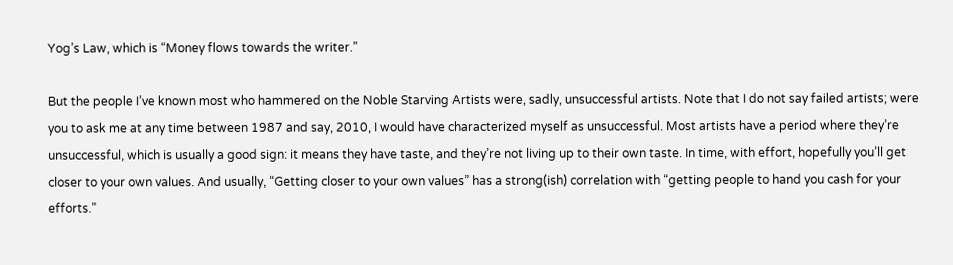Yog’s Law, which is “Money flows towards the writer.”

But the people I’ve known most who hammered on the Noble Starving Artists were, sadly, unsuccessful artists. Note that I do not say failed artists; were you to ask me at any time between 1987 and say, 2010, I would have characterized myself as unsuccessful. Most artists have a period where they’re unsuccessful, which is usually a good sign: it means they have taste, and they’re not living up to their own taste. In time, with effort, hopefully you’ll get closer to your own values. And usually, “Getting closer to your own values” has a strong(ish) correlation with “getting people to hand you cash for your efforts.”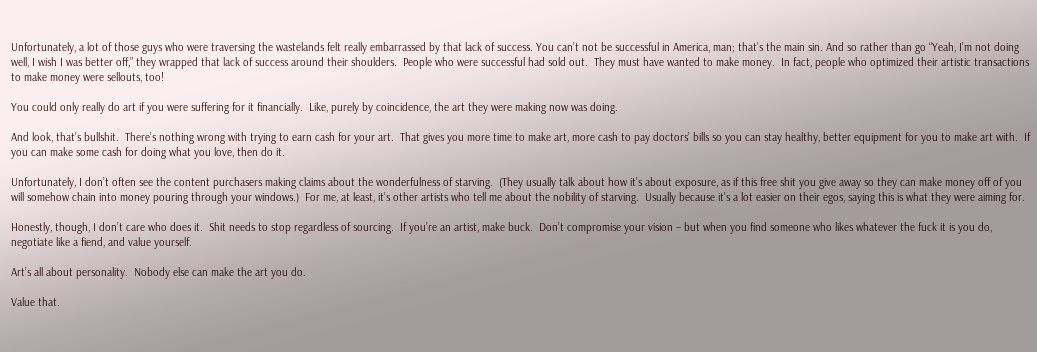Unfortunately, a lot of those guys who were traversing the wastelands felt really embarrassed by that lack of success. You can’t not be successful in America, man; that’s the main sin. And so rather than go “Yeah, I’m not doing well, I wish I was better off,” they wrapped that lack of success around their shoulders.  People who were successful had sold out.  They must have wanted to make money.  In fact, people who optimized their artistic transactions to make money were sellouts, too!

You could only really do art if you were suffering for it financially.  Like, purely by coincidence, the art they were making now was doing.

And look, that’s bullshit.  There’s nothing wrong with trying to earn cash for your art.  That gives you more time to make art, more cash to pay doctors’ bills so you can stay healthy, better equipment for you to make art with.  If you can make some cash for doing what you love, then do it.

Unfortunately, I don’t often see the content purchasers making claims about the wonderfulness of starving.  (They usually talk about how it’s about exposure, as if this free shit you give away so they can make money off of you will somehow chain into money pouring through your windows.)  For me, at least, it’s other artists who tell me about the nobility of starving.  Usually because it’s a lot easier on their egos, saying this is what they were aiming for.

Honestly, though, I don’t care who does it.  Shit needs to stop regardless of sourcing.  If you’re an artist, make buck.  Don’t compromise your vision – but when you find someone who likes whatever the fuck it is you do, negotiate like a fiend, and value yourself.

Art’s all about personality.  Nobody else can make the art you do.

Value that.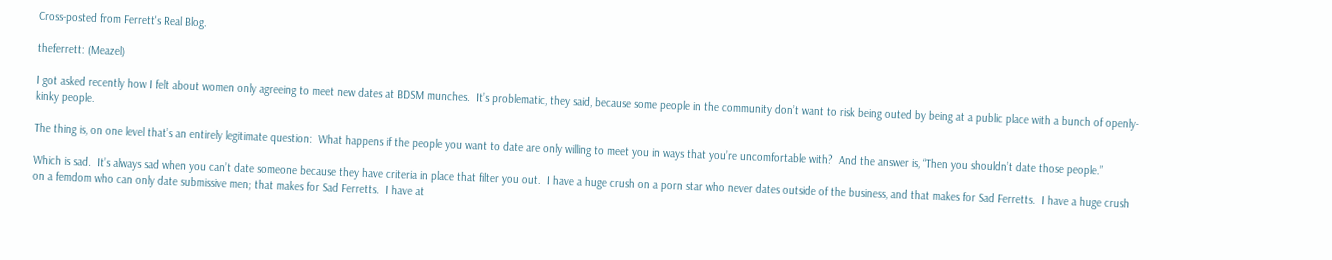Cross-posted from Ferrett's Real Blog.

theferrett: (Meazel)

I got asked recently how I felt about women only agreeing to meet new dates at BDSM munches.  It’s problematic, they said, because some people in the community don’t want to risk being outed by being at a public place with a bunch of openly-kinky people.

The thing is, on one level that’s an entirely legitimate question:  What happens if the people you want to date are only willing to meet you in ways that you’re uncomfortable with?  And the answer is, “Then you shouldn’t date those people.”

Which is sad.  It’s always sad when you can’t date someone because they have criteria in place that filter you out.  I have a huge crush on a porn star who never dates outside of the business, and that makes for Sad Ferretts.  I have a huge crush on a femdom who can only date submissive men; that makes for Sad Ferretts.  I have at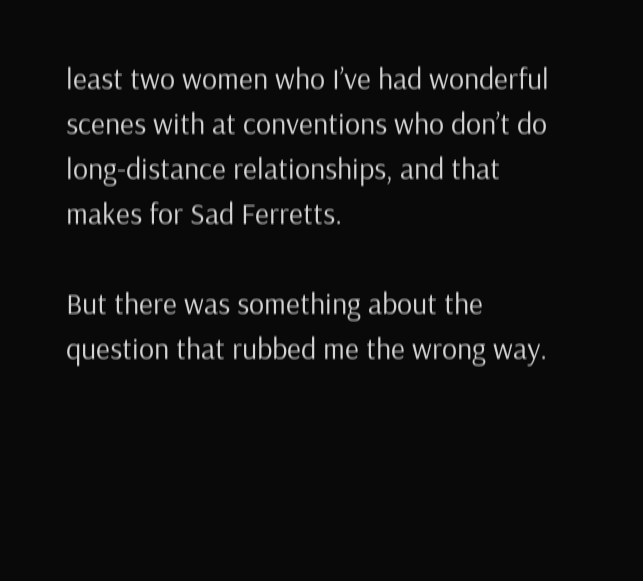least two women who I’ve had wonderful scenes with at conventions who don’t do long-distance relationships, and that makes for Sad Ferretts.

But there was something about the question that rubbed me the wrong way.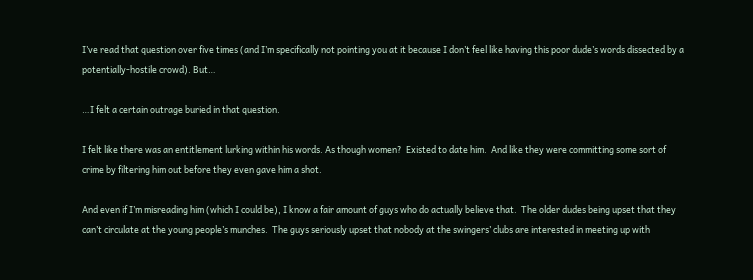I’ve read that question over five times (and I’m specifically not pointing you at it because I don’t feel like having this poor dude’s words dissected by a potentially-hostile crowd). But…

…I felt a certain outrage buried in that question.

I felt like there was an entitlement lurking within his words. As though women?  Existed to date him.  And like they were committing some sort of crime by filtering him out before they even gave him a shot.

And even if I’m misreading him (which I could be), I know a fair amount of guys who do actually believe that.  The older dudes being upset that they can’t circulate at the young people’s munches.  The guys seriously upset that nobody at the swingers’ clubs are interested in meeting up with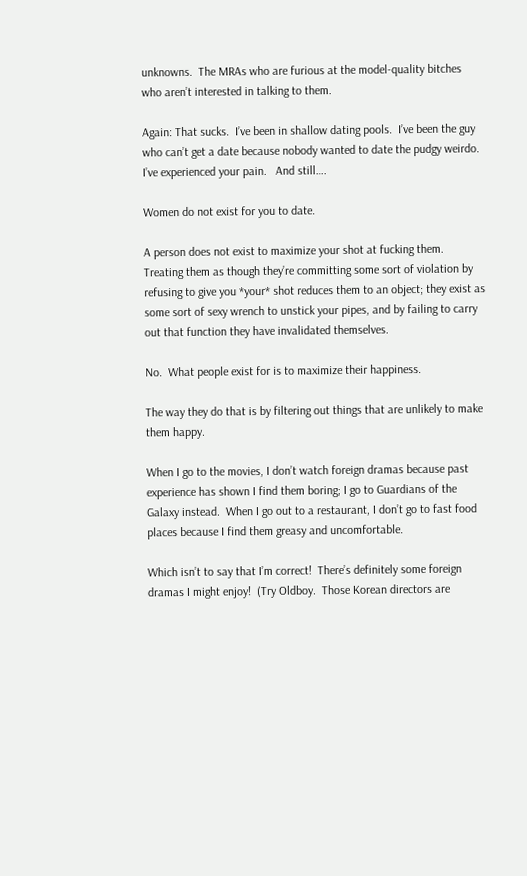unknowns.  The MRAs who are furious at the model-quality bitches who aren’t interested in talking to them.

Again: That sucks.  I’ve been in shallow dating pools.  I’ve been the guy who can’t get a date because nobody wanted to date the pudgy weirdo.  I’ve experienced your pain.   And still….

Women do not exist for you to date.

A person does not exist to maximize your shot at fucking them.  Treating them as though they’re committing some sort of violation by refusing to give you *your* shot reduces them to an object; they exist as some sort of sexy wrench to unstick your pipes, and by failing to carry out that function they have invalidated themselves.

No.  What people exist for is to maximize their happiness.

The way they do that is by filtering out things that are unlikely to make them happy.

When I go to the movies, I don’t watch foreign dramas because past experience has shown I find them boring; I go to Guardians of the Galaxy instead.  When I go out to a restaurant, I don’t go to fast food places because I find them greasy and uncomfortable.

Which isn’t to say that I’m correct!  There’s definitely some foreign dramas I might enjoy!  (Try Oldboy.  Those Korean directors are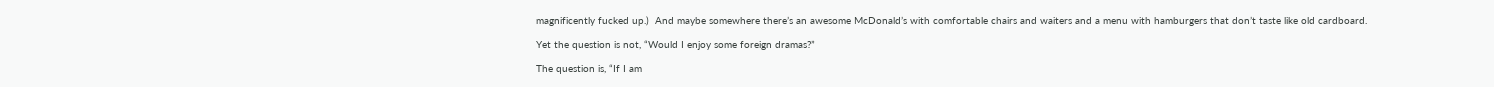magnificently fucked up.)  And maybe somewhere there’s an awesome McDonald’s with comfortable chairs and waiters and a menu with hamburgers that don’t taste like old cardboard.

Yet the question is not, “Would I enjoy some foreign dramas?”

The question is, “If I am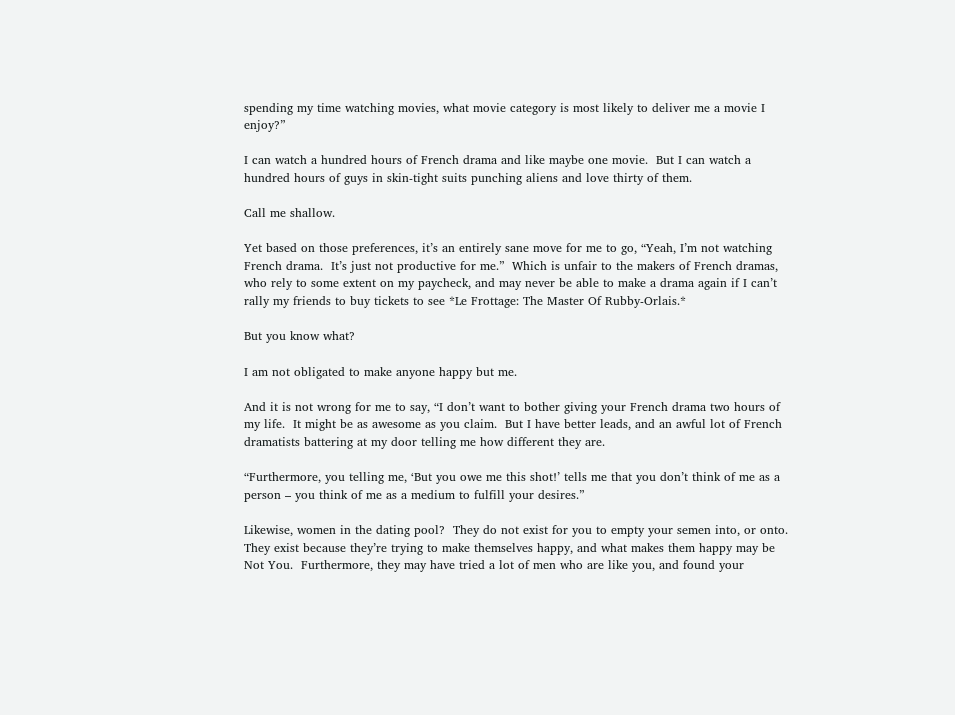spending my time watching movies, what movie category is most likely to deliver me a movie I enjoy?”

I can watch a hundred hours of French drama and like maybe one movie.  But I can watch a hundred hours of guys in skin-tight suits punching aliens and love thirty of them.

Call me shallow.

Yet based on those preferences, it’s an entirely sane move for me to go, “Yeah, I’m not watching French drama.  It’s just not productive for me.”  Which is unfair to the makers of French dramas, who rely to some extent on my paycheck, and may never be able to make a drama again if I can’t rally my friends to buy tickets to see *Le Frottage: The Master Of Rubby-Orlais.*

But you know what?

I am not obligated to make anyone happy but me.

And it is not wrong for me to say, “I don’t want to bother giving your French drama two hours of my life.  It might be as awesome as you claim.  But I have better leads, and an awful lot of French dramatists battering at my door telling me how different they are.

“Furthermore, you telling me, ‘But you owe me this shot!’ tells me that you don’t think of me as a person – you think of me as a medium to fulfill your desires.”

Likewise, women in the dating pool?  They do not exist for you to empty your semen into, or onto.  They exist because they’re trying to make themselves happy, and what makes them happy may be Not You.  Furthermore, they may have tried a lot of men who are like you, and found your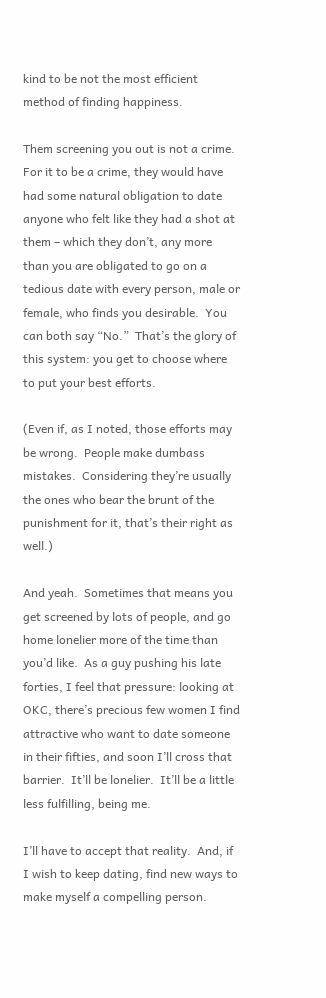kind to be not the most efficient method of finding happiness.

Them screening you out is not a crime.  For it to be a crime, they would have had some natural obligation to date anyone who felt like they had a shot at them – which they don’t, any more than you are obligated to go on a tedious date with every person, male or female, who finds you desirable.  You can both say “No.”  That’s the glory of this system: you get to choose where to put your best efforts.

(Even if, as I noted, those efforts may be wrong.  People make dumbass mistakes.  Considering they’re usually the ones who bear the brunt of the punishment for it, that’s their right as well.)

And yeah.  Sometimes that means you get screened by lots of people, and go home lonelier more of the time than you’d like.  As a guy pushing his late forties, I feel that pressure: looking at OKC, there’s precious few women I find attractive who want to date someone in their fifties, and soon I’ll cross that barrier.  It’ll be lonelier.  It’ll be a little less fulfilling, being me.

I’ll have to accept that reality.  And, if I wish to keep dating, find new ways to make myself a compelling person.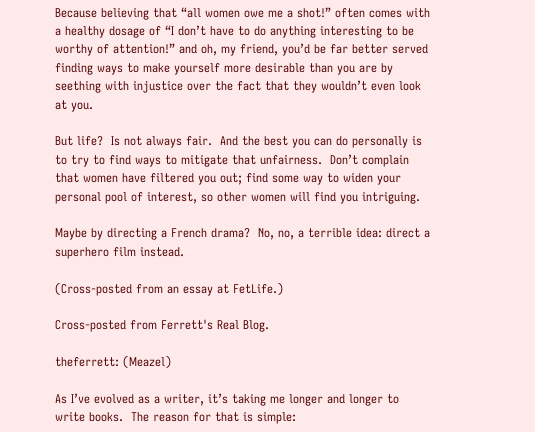Because believing that “all women owe me a shot!” often comes with a healthy dosage of “I don’t have to do anything interesting to be worthy of attention!” and oh, my friend, you’d be far better served finding ways to make yourself more desirable than you are by seething with injustice over the fact that they wouldn’t even look at you.

But life?  Is not always fair.  And the best you can do personally is to try to find ways to mitigate that unfairness.  Don’t complain that women have filtered you out; find some way to widen your personal pool of interest, so other women will find you intriguing.

Maybe by directing a French drama?  No, no, a terrible idea: direct a superhero film instead.

(Cross-posted from an essay at FetLife.)

Cross-posted from Ferrett's Real Blog.

theferrett: (Meazel)

As I’ve evolved as a writer, it’s taking me longer and longer to write books.  The reason for that is simple: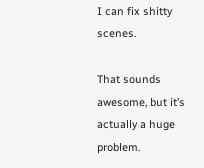I can fix shitty scenes.

That sounds awesome, but it’s actually a huge problem.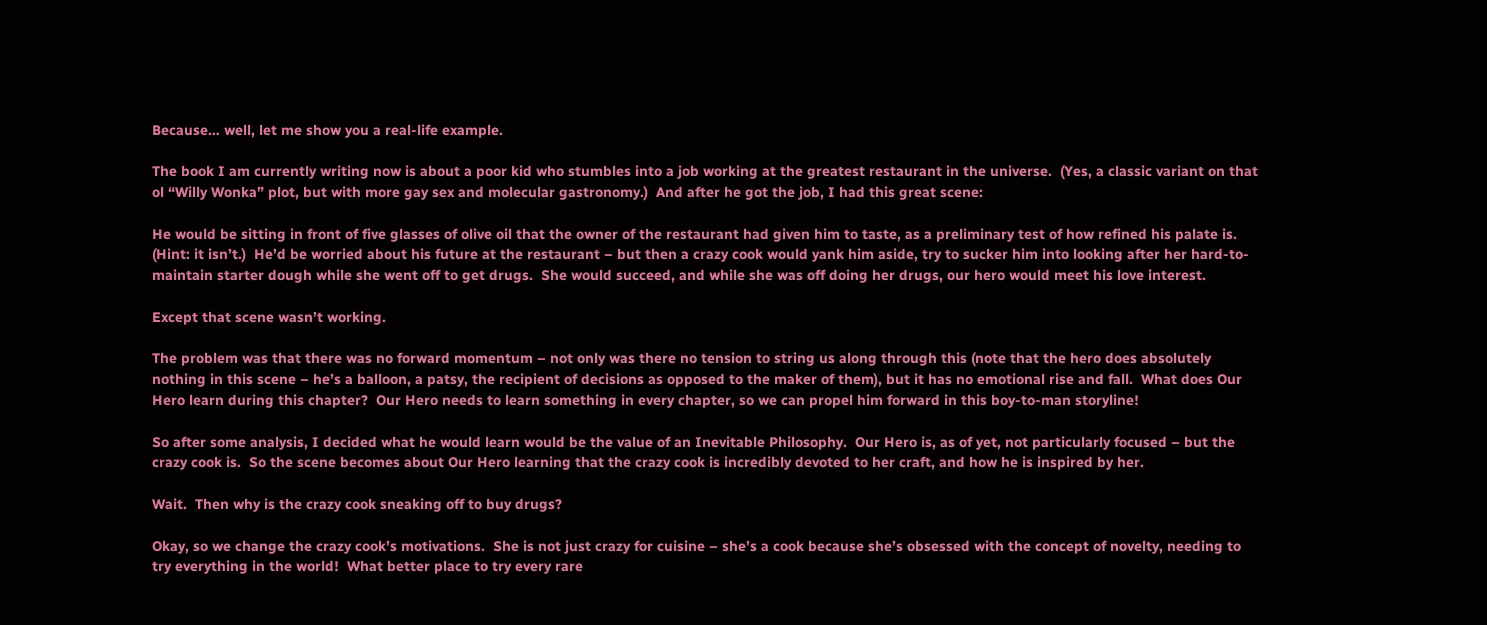Because… well, let me show you a real-life example.

The book I am currently writing now is about a poor kid who stumbles into a job working at the greatest restaurant in the universe.  (Yes, a classic variant on that ol “Willy Wonka” plot, but with more gay sex and molecular gastronomy.)  And after he got the job, I had this great scene:

He would be sitting in front of five glasses of olive oil that the owner of the restaurant had given him to taste, as a preliminary test of how refined his palate is.  (Hint: it isn’t.)  He’d be worried about his future at the restaurant – but then a crazy cook would yank him aside, try to sucker him into looking after her hard-to-maintain starter dough while she went off to get drugs.  She would succeed, and while she was off doing her drugs, our hero would meet his love interest.

Except that scene wasn’t working.

The problem was that there was no forward momentum – not only was there no tension to string us along through this (note that the hero does absolutely nothing in this scene – he’s a balloon, a patsy, the recipient of decisions as opposed to the maker of them), but it has no emotional rise and fall.  What does Our Hero learn during this chapter?  Our Hero needs to learn something in every chapter, so we can propel him forward in this boy-to-man storyline!

So after some analysis, I decided what he would learn would be the value of an Inevitable Philosophy.  Our Hero is, as of yet, not particularly focused – but the crazy cook is.  So the scene becomes about Our Hero learning that the crazy cook is incredibly devoted to her craft, and how he is inspired by her.

Wait.  Then why is the crazy cook sneaking off to buy drugs?

Okay, so we change the crazy cook’s motivations.  She is not just crazy for cuisine – she’s a cook because she’s obsessed with the concept of novelty, needing to try everything in the world!  What better place to try every rare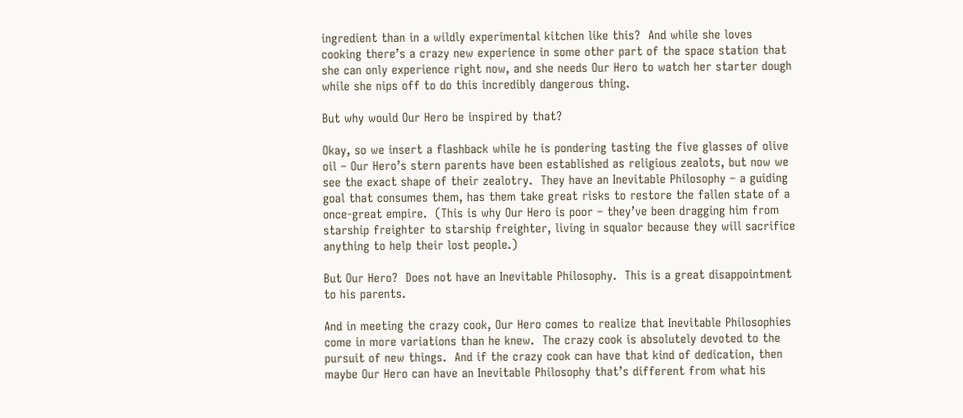ingredient than in a wildly experimental kitchen like this?  And while she loves cooking there’s a crazy new experience in some other part of the space station that she can only experience right now, and she needs Our Hero to watch her starter dough while she nips off to do this incredibly dangerous thing.

But why would Our Hero be inspired by that?

Okay, so we insert a flashback while he is pondering tasting the five glasses of olive oil – Our Hero’s stern parents have been established as religious zealots, but now we see the exact shape of their zealotry.  They have an Inevitable Philosophy – a guiding goal that consumes them, has them take great risks to restore the fallen state of a once-great empire.  (This is why Our Hero is poor – they’ve been dragging him from starship freighter to starship freighter, living in squalor because they will sacrifice anything to help their lost people.)

But Our Hero?  Does not have an Inevitable Philosophy.  This is a great disappointment to his parents.

And in meeting the crazy cook, Our Hero comes to realize that Inevitable Philosophies come in more variations than he knew.  The crazy cook is absolutely devoted to the pursuit of new things.  And if the crazy cook can have that kind of dedication, then maybe Our Hero can have an Inevitable Philosophy that’s different from what his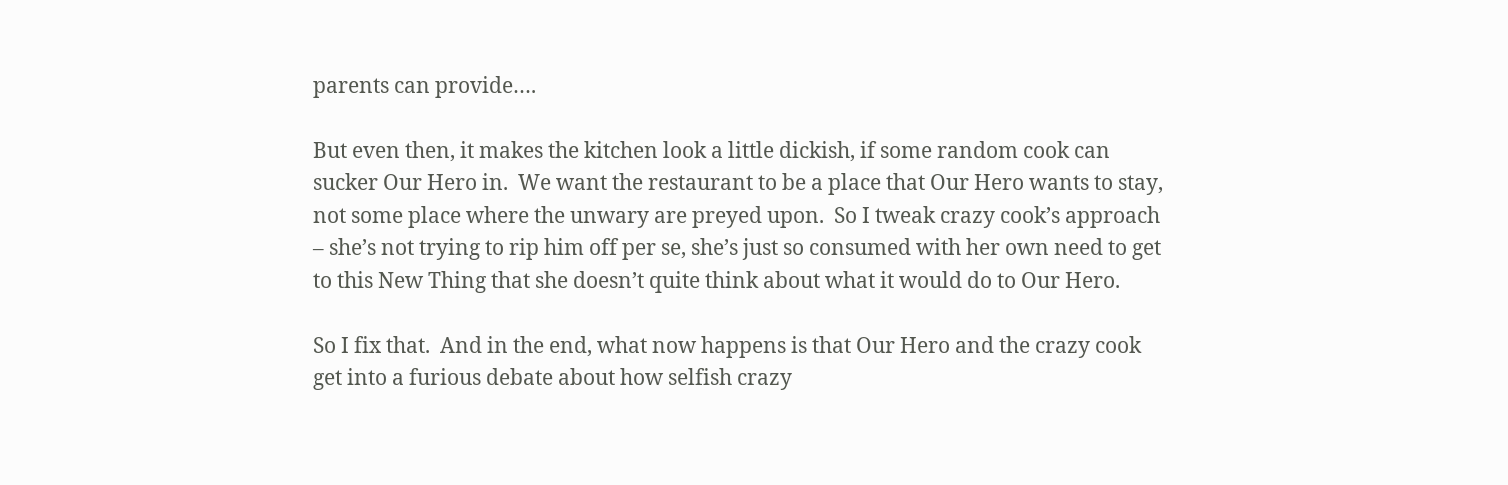parents can provide….

But even then, it makes the kitchen look a little dickish, if some random cook can sucker Our Hero in.  We want the restaurant to be a place that Our Hero wants to stay, not some place where the unwary are preyed upon.  So I tweak crazy cook’s approach – she’s not trying to rip him off per se, she’s just so consumed with her own need to get to this New Thing that she doesn’t quite think about what it would do to Our Hero.

So I fix that.  And in the end, what now happens is that Our Hero and the crazy cook get into a furious debate about how selfish crazy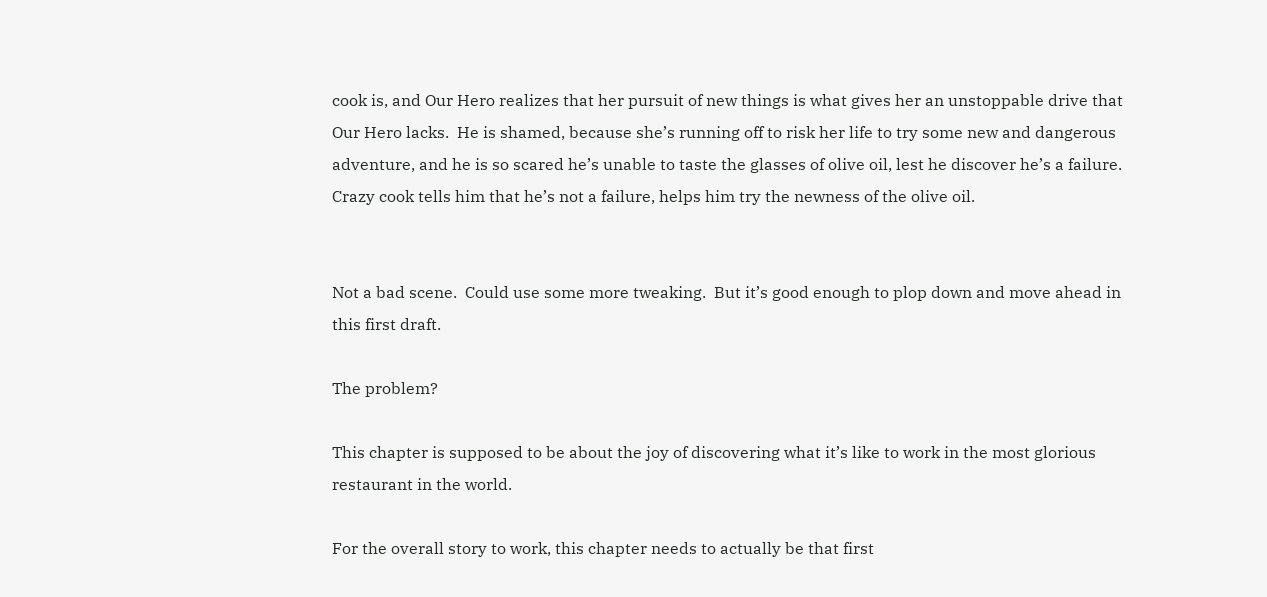cook is, and Our Hero realizes that her pursuit of new things is what gives her an unstoppable drive that Our Hero lacks.  He is shamed, because she’s running off to risk her life to try some new and dangerous adventure, and he is so scared he’s unable to taste the glasses of olive oil, lest he discover he’s a failure.  Crazy cook tells him that he’s not a failure, helps him try the newness of the olive oil.


Not a bad scene.  Could use some more tweaking.  But it’s good enough to plop down and move ahead in this first draft.

The problem?

This chapter is supposed to be about the joy of discovering what it’s like to work in the most glorious restaurant in the world.

For the overall story to work, this chapter needs to actually be that first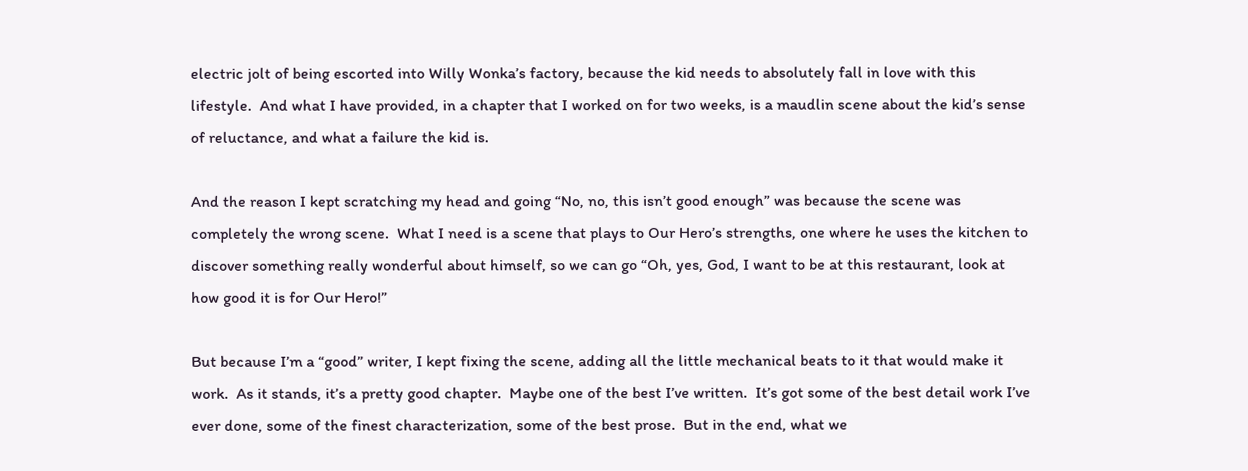electric jolt of being escorted into Willy Wonka’s factory, because the kid needs to absolutely fall in love with this lifestyle.  And what I have provided, in a chapter that I worked on for two weeks, is a maudlin scene about the kid’s sense of reluctance, and what a failure the kid is.

And the reason I kept scratching my head and going “No, no, this isn’t good enough” was because the scene was completely the wrong scene.  What I need is a scene that plays to Our Hero’s strengths, one where he uses the kitchen to discover something really wonderful about himself, so we can go “Oh, yes, God, I want to be at this restaurant, look at how good it is for Our Hero!”

But because I’m a “good” writer, I kept fixing the scene, adding all the little mechanical beats to it that would make it work.  As it stands, it’s a pretty good chapter.  Maybe one of the best I’ve written.  It’s got some of the best detail work I’ve ever done, some of the finest characterization, some of the best prose.  But in the end, what we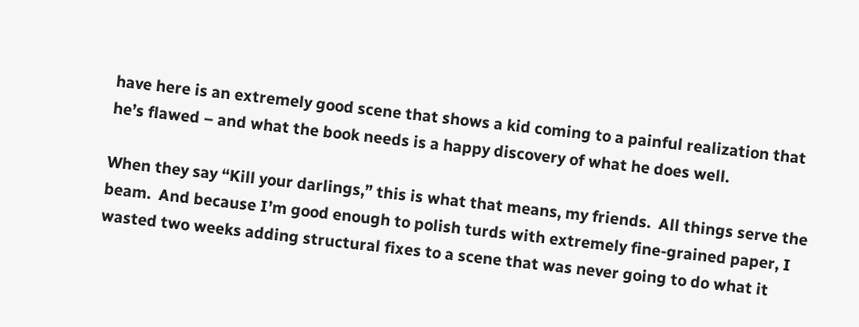have here is an extremely good scene that shows a kid coming to a painful realization that he’s flawed – and what the book needs is a happy discovery of what he does well.

When they say “Kill your darlings,” this is what that means, my friends.  All things serve the beam.  And because I’m good enough to polish turds with extremely fine-grained paper, I wasted two weeks adding structural fixes to a scene that was never going to do what it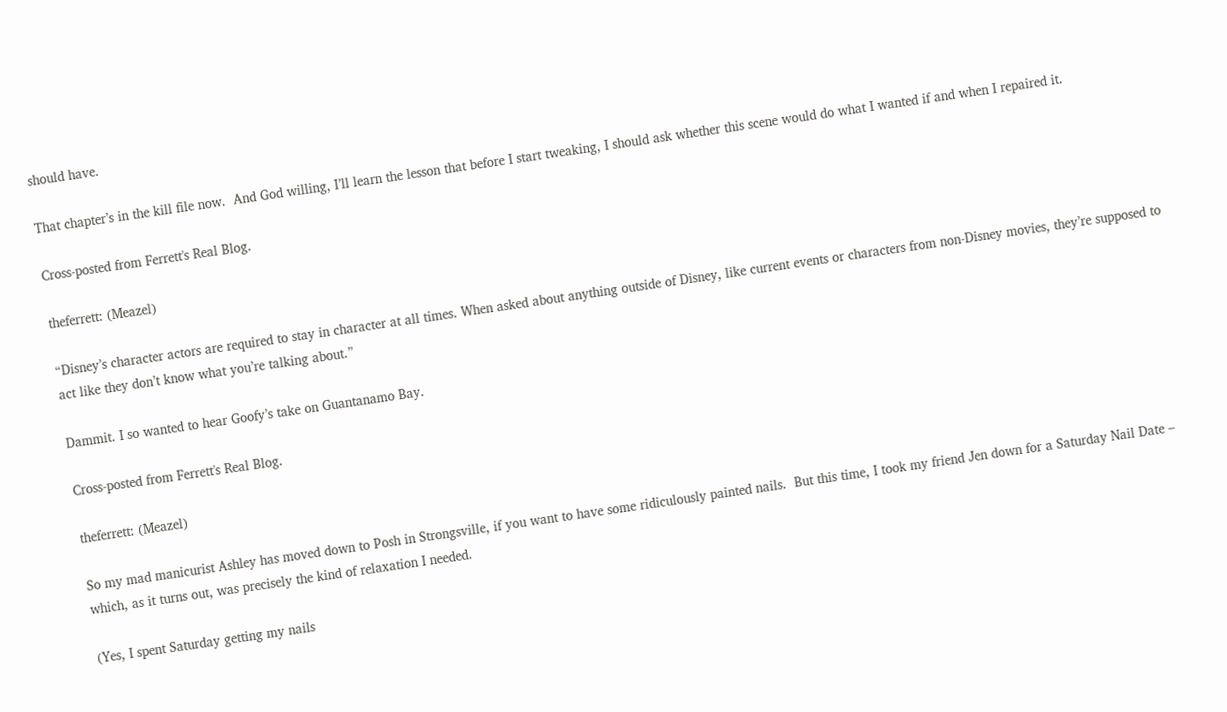should have.

That chapter’s in the kill file now.  And God willing, I’ll learn the lesson that before I start tweaking, I should ask whether this scene would do what I wanted if and when I repaired it.

Cross-posted from Ferrett's Real Blog.

theferrett: (Meazel)

“Disney’s character actors are required to stay in character at all times. When asked about anything outside of Disney, like current events or characters from non-Disney movies, they’re supposed to act like they don’t know what you’re talking about.”

Dammit. I so wanted to hear Goofy’s take on Guantanamo Bay.

Cross-posted from Ferrett's Real Blog.

theferrett: (Meazel)

So my mad manicurist Ashley has moved down to Posh in Strongsville, if you want to have some ridiculously painted nails.  But this time, I took my friend Jen down for a Saturday Nail Date – which, as it turns out, was precisely the kind of relaxation I needed.

(Yes, I spent Saturday getting my nails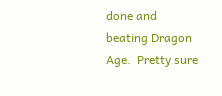done and beating Dragon Age.  Pretty sure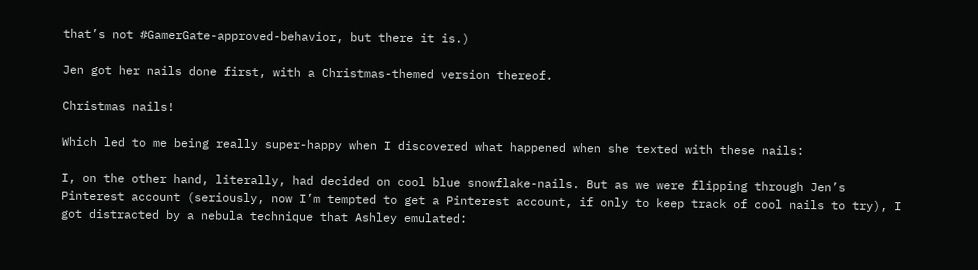that’s not #GamerGate-approved-behavior, but there it is.)

Jen got her nails done first, with a Christmas-themed version thereof.

Christmas nails!

Which led to me being really super-happy when I discovered what happened when she texted with these nails:

I, on the other hand, literally, had decided on cool blue snowflake-nails. But as we were flipping through Jen’s Pinterest account (seriously, now I’m tempted to get a Pinterest account, if only to keep track of cool nails to try), I got distracted by a nebula technique that Ashley emulated: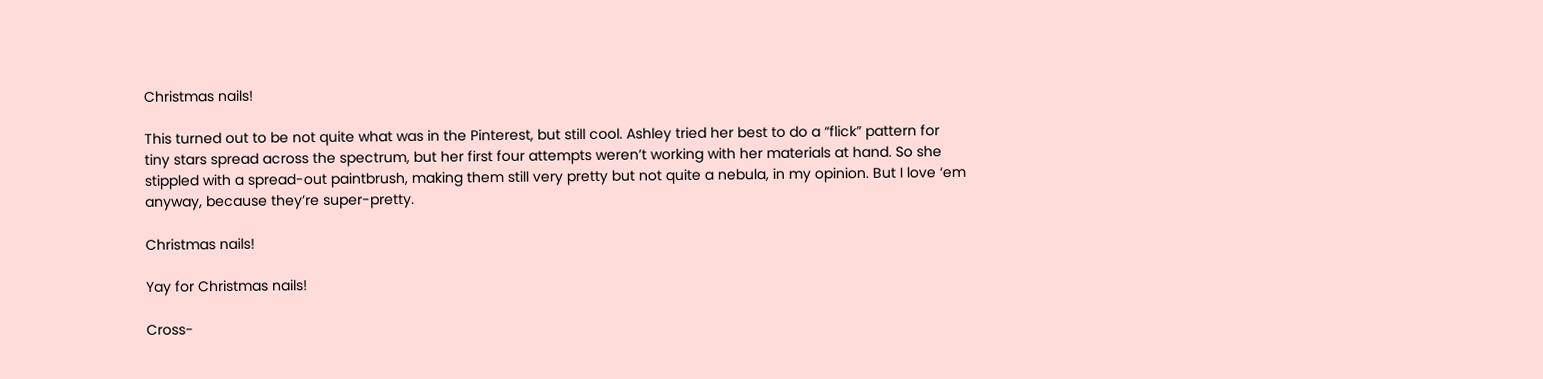Christmas nails!

This turned out to be not quite what was in the Pinterest, but still cool. Ashley tried her best to do a “flick” pattern for tiny stars spread across the spectrum, but her first four attempts weren’t working with her materials at hand. So she stippled with a spread-out paintbrush, making them still very pretty but not quite a nebula, in my opinion. But I love ‘em anyway, because they’re super-pretty.

Christmas nails!

Yay for Christmas nails!

Cross-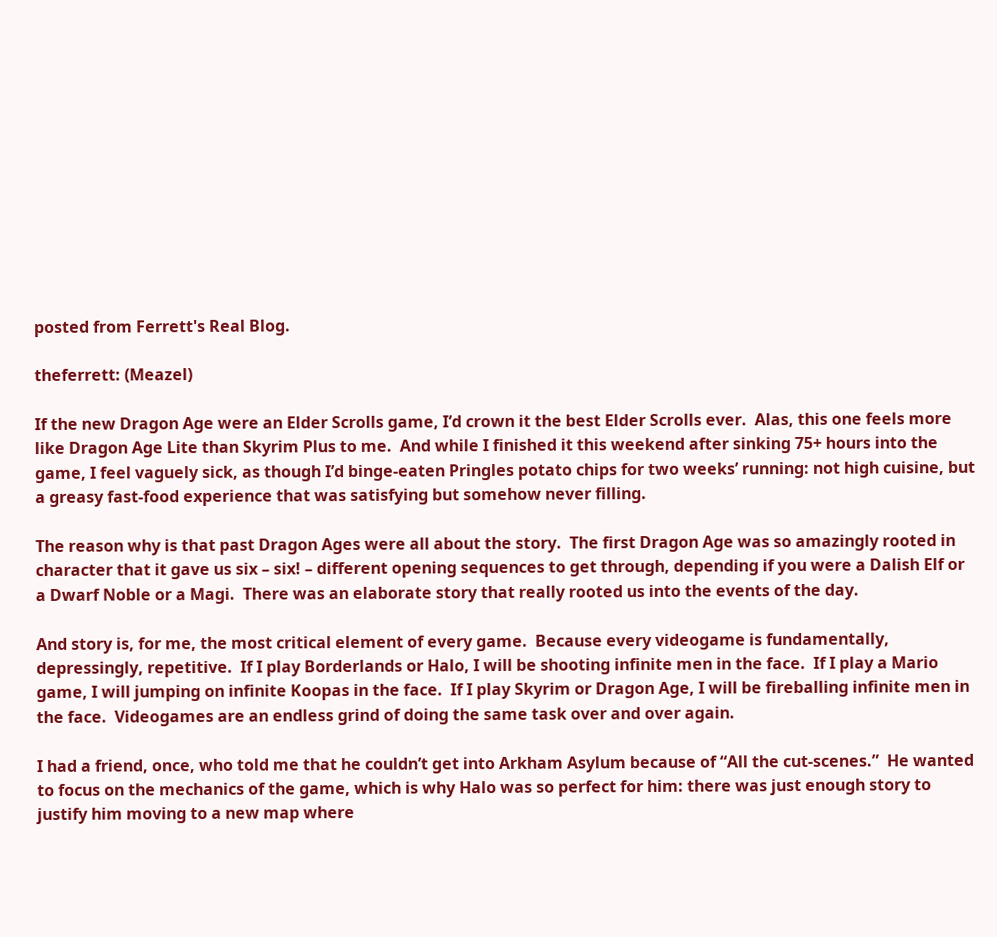posted from Ferrett's Real Blog.

theferrett: (Meazel)

If the new Dragon Age were an Elder Scrolls game, I’d crown it the best Elder Scrolls ever.  Alas, this one feels more like Dragon Age Lite than Skyrim Plus to me.  And while I finished it this weekend after sinking 75+ hours into the game, I feel vaguely sick, as though I’d binge-eaten Pringles potato chips for two weeks’ running: not high cuisine, but a greasy fast-food experience that was satisfying but somehow never filling.

The reason why is that past Dragon Ages were all about the story.  The first Dragon Age was so amazingly rooted in character that it gave us six – six! – different opening sequences to get through, depending if you were a Dalish Elf or a Dwarf Noble or a Magi.  There was an elaborate story that really rooted us into the events of the day.

And story is, for me, the most critical element of every game.  Because every videogame is fundamentally, depressingly, repetitive.  If I play Borderlands or Halo, I will be shooting infinite men in the face.  If I play a Mario game, I will jumping on infinite Koopas in the face.  If I play Skyrim or Dragon Age, I will be fireballing infinite men in the face.  Videogames are an endless grind of doing the same task over and over again.

I had a friend, once, who told me that he couldn’t get into Arkham Asylum because of “All the cut-scenes.”  He wanted to focus on the mechanics of the game, which is why Halo was so perfect for him: there was just enough story to justify him moving to a new map where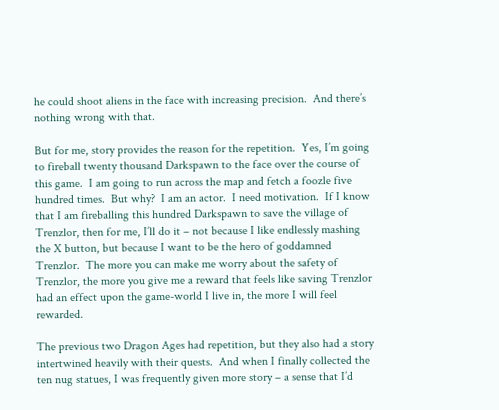he could shoot aliens in the face with increasing precision.  And there’s nothing wrong with that.

But for me, story provides the reason for the repetition.  Yes, I’m going to fireball twenty thousand Darkspawn to the face over the course of this game.  I am going to run across the map and fetch a foozle five hundred times.  But why?  I am an actor.  I need motivation.  If I know that I am fireballing this hundred Darkspawn to save the village of Trenzlor, then for me, I’ll do it – not because I like endlessly mashing the X button, but because I want to be the hero of goddamned Trenzlor.  The more you can make me worry about the safety of Trenzlor, the more you give me a reward that feels like saving Trenzlor had an effect upon the game-world I live in, the more I will feel rewarded.

The previous two Dragon Ages had repetition, but they also had a story intertwined heavily with their quests.  And when I finally collected the ten nug statues, I was frequently given more story – a sense that I’d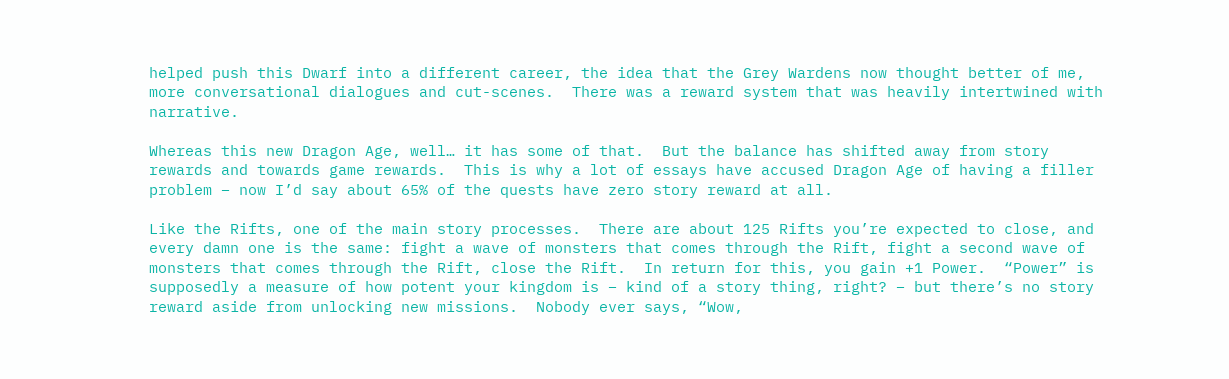helped push this Dwarf into a different career, the idea that the Grey Wardens now thought better of me, more conversational dialogues and cut-scenes.  There was a reward system that was heavily intertwined with narrative.

Whereas this new Dragon Age, well… it has some of that.  But the balance has shifted away from story rewards and towards game rewards.  This is why a lot of essays have accused Dragon Age of having a filler problem – now I’d say about 65% of the quests have zero story reward at all.

Like the Rifts, one of the main story processes.  There are about 125 Rifts you’re expected to close, and every damn one is the same: fight a wave of monsters that comes through the Rift, fight a second wave of monsters that comes through the Rift, close the Rift.  In return for this, you gain +1 Power.  “Power” is supposedly a measure of how potent your kingdom is – kind of a story thing, right? – but there’s no story reward aside from unlocking new missions.  Nobody ever says, “Wow,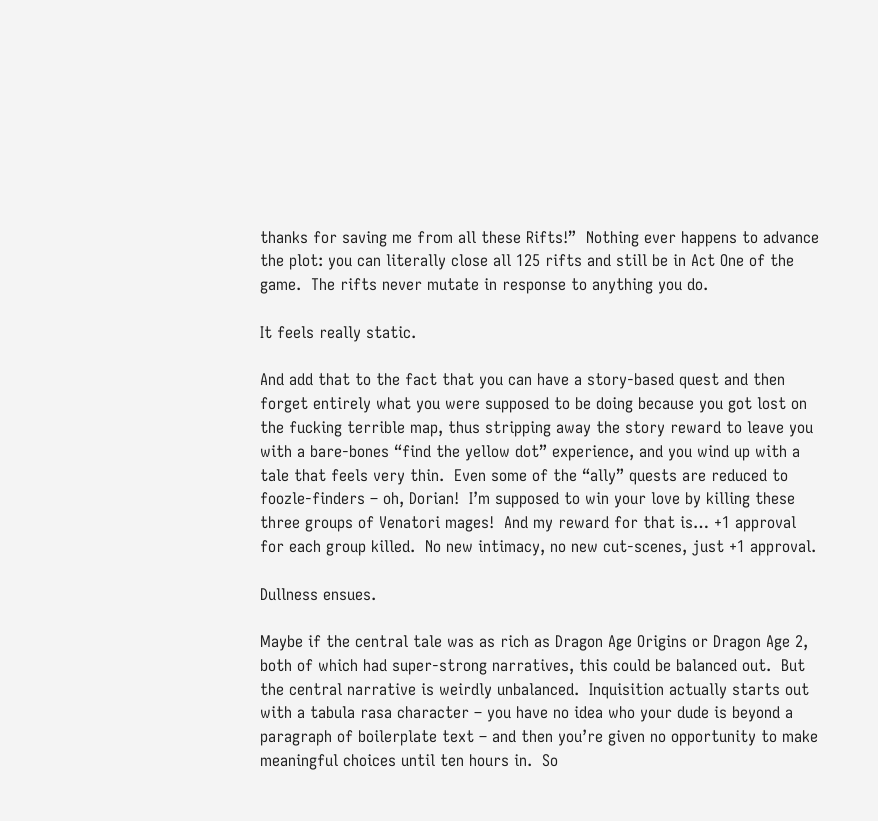thanks for saving me from all these Rifts!”  Nothing ever happens to advance the plot: you can literally close all 125 rifts and still be in Act One of the game.  The rifts never mutate in response to anything you do.

It feels really static.

And add that to the fact that you can have a story-based quest and then forget entirely what you were supposed to be doing because you got lost on the fucking terrible map, thus stripping away the story reward to leave you with a bare-bones “find the yellow dot” experience, and you wind up with a tale that feels very thin.  Even some of the “ally” quests are reduced to foozle-finders – oh, Dorian!  I’m supposed to win your love by killing these three groups of Venatori mages!  And my reward for that is… +1 approval for each group killed.  No new intimacy, no new cut-scenes, just +1 approval.

Dullness ensues.

Maybe if the central tale was as rich as Dragon Age Origins or Dragon Age 2, both of which had super-strong narratives, this could be balanced out.  But the central narrative is weirdly unbalanced.  Inquisition actually starts out with a tabula rasa character – you have no idea who your dude is beyond a paragraph of boilerplate text – and then you’re given no opportunity to make meaningful choices until ten hours in.  So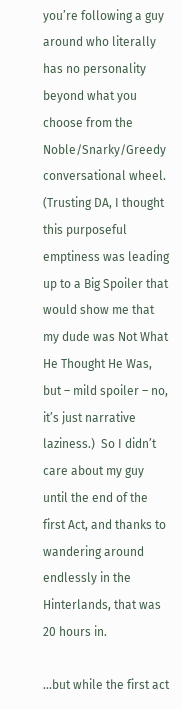you’re following a guy around who literally has no personality beyond what you choose from the Noble/Snarky/Greedy conversational wheel.  (Trusting DA, I thought this purposeful emptiness was leading up to a Big Spoiler that would show me that my dude was Not What He Thought He Was, but – mild spoiler – no, it’s just narrative laziness.)  So I didn’t care about my guy until the end of the first Act, and thanks to wandering around endlessly in the Hinterlands, that was 20 hours in.

…but while the first act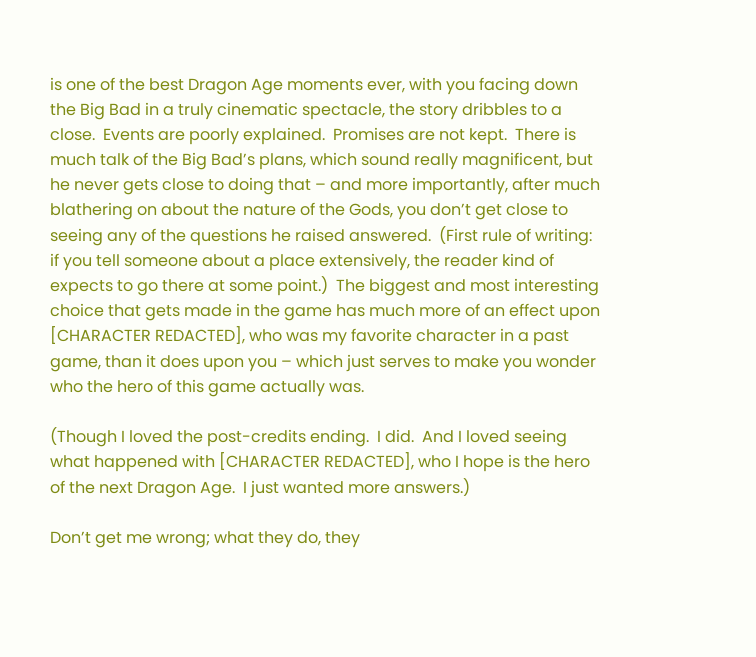is one of the best Dragon Age moments ever, with you facing down the Big Bad in a truly cinematic spectacle, the story dribbles to a close.  Events are poorly explained.  Promises are not kept.  There is much talk of the Big Bad’s plans, which sound really magnificent, but he never gets close to doing that – and more importantly, after much blathering on about the nature of the Gods, you don’t get close to seeing any of the questions he raised answered.  (First rule of writing: if you tell someone about a place extensively, the reader kind of expects to go there at some point.)  The biggest and most interesting choice that gets made in the game has much more of an effect upon [CHARACTER REDACTED], who was my favorite character in a past game, than it does upon you – which just serves to make you wonder who the hero of this game actually was.

(Though I loved the post-credits ending.  I did.  And I loved seeing what happened with [CHARACTER REDACTED], who I hope is the hero of the next Dragon Age.  I just wanted more answers.)

Don’t get me wrong; what they do, they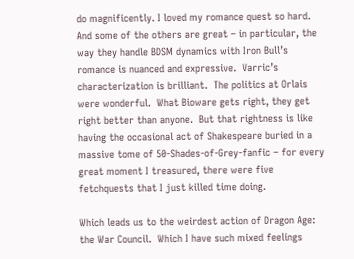do magnificently. I loved my romance quest so hard.  And some of the others are great – in particular, the way they handle BDSM dynamics with Iron Bull’s romance is nuanced and expressive.  Varric’s characterization is brilliant.  The politics at Orlais were wonderful.  What Bioware gets right, they get right better than anyone.  But that rightness is like having the occasional act of Shakespeare buried in a massive tome of 50-Shades-of-Grey-fanfic – for every great moment I treasured, there were five fetchquests that I just killed time doing.

Which leads us to the weirdest action of Dragon Age: the War Council.  Which I have such mixed feelings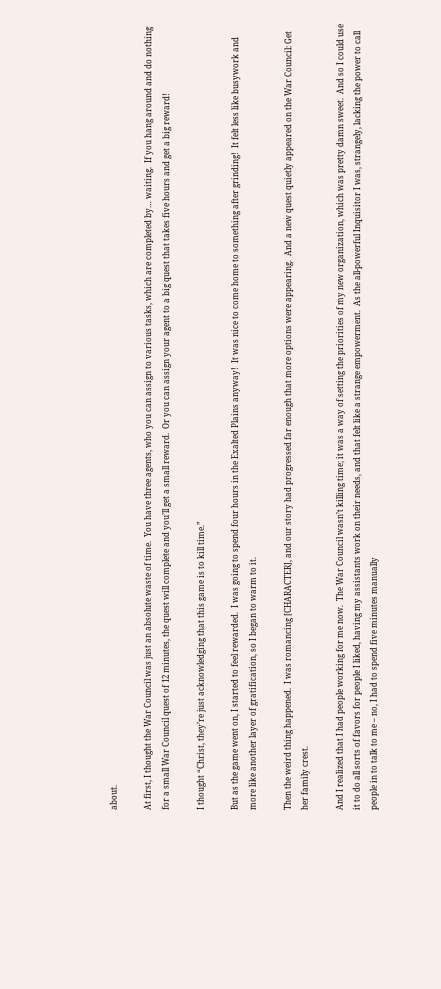about.

At first, I thought the War Council was just an absolute waste of time.  You have three agents, who you can assign to various tasks, which are completed by… waiting.  If you hang around and do nothing for a small War Council quest of 12 minutes, the quest will complete and you’ll get a small reward.  Or you can assign your agent to a big quest that takes five hours and get a big reward!

I thought “Christ, they’re just acknowledging that this game is to kill time.”

But as the game went on, I started to feel rewarded.  I was going to spend four hours in the Exalted Plains anyway!  It was nice to come home to something after grinding!  It felt less like busywork and more like another layer of gratification, so I began to warm to it.

Then the weird thing happened.  I was romancing [CHARACTER], and our story had progressed far enough that more options were appearing.  And a new quest quietly appeared on the War Council: Get her family crest.

And I realized that I had people working for me now.  The War Council wasn’t killing time; it was a way of setting the priorities of my new organization, which was pretty damn sweet.  And so I could use it to do all sorts of favors for people I liked, having my assistants work on their needs, and that felt like a strange empowerment.  As the all-powerful Inquisitor I was, strangely, lacking the power to call people in to talk to me – no, I had to spend five minutes manually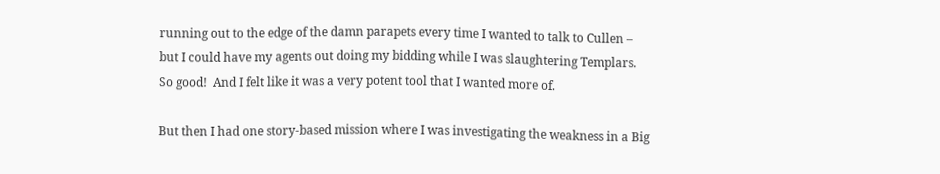running out to the edge of the damn parapets every time I wanted to talk to Cullen – but I could have my agents out doing my bidding while I was slaughtering Templars.  So good!  And I felt like it was a very potent tool that I wanted more of.

But then I had one story-based mission where I was investigating the weakness in a Big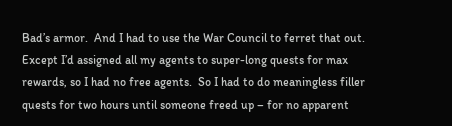Bad’s armor.  And I had to use the War Council to ferret that out.  Except I’d assigned all my agents to super-long quests for max rewards, so I had no free agents.  So I had to do meaningless filler quests for two hours until someone freed up – for no apparent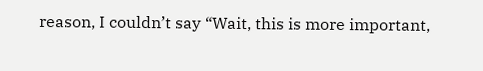reason, I couldn’t say “Wait, this is more important,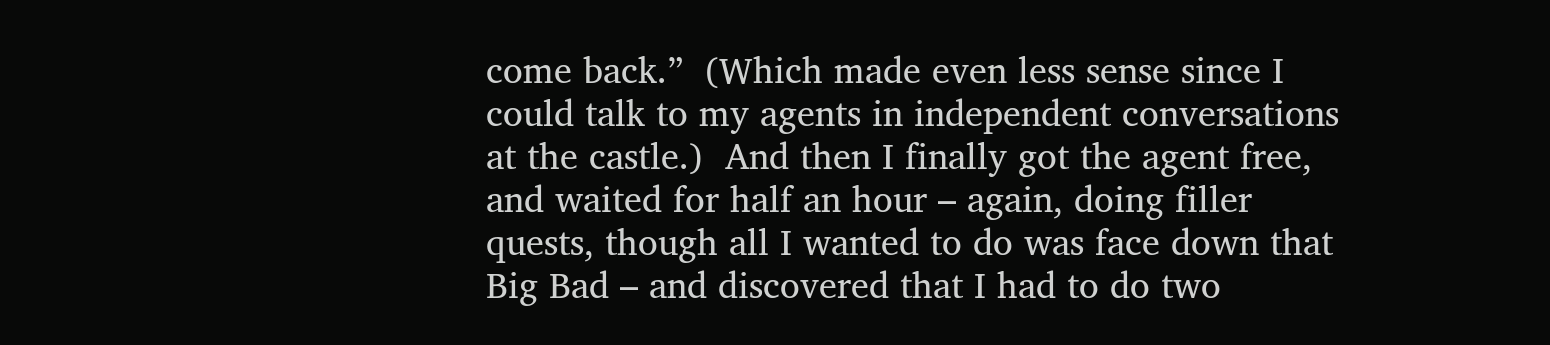come back.”  (Which made even less sense since I could talk to my agents in independent conversations at the castle.)  And then I finally got the agent free, and waited for half an hour – again, doing filler quests, though all I wanted to do was face down that Big Bad – and discovered that I had to do two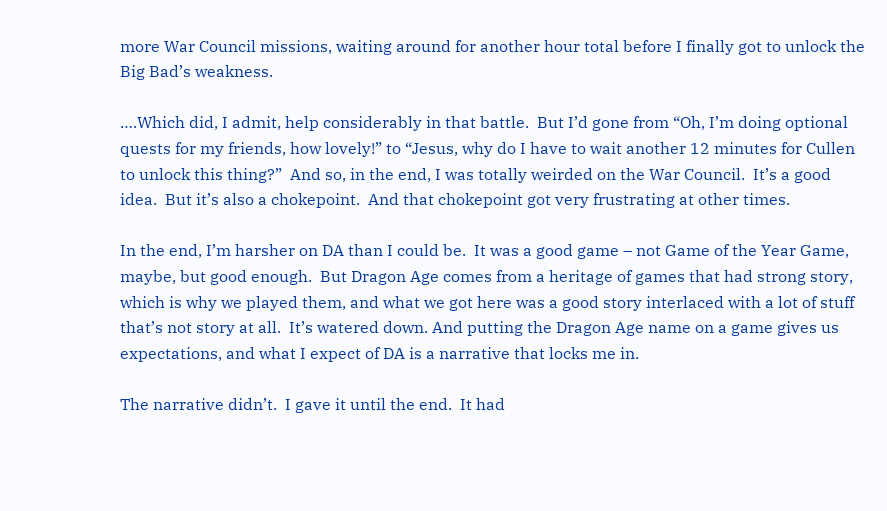more War Council missions, waiting around for another hour total before I finally got to unlock the Big Bad’s weakness.

….Which did, I admit, help considerably in that battle.  But I’d gone from “Oh, I’m doing optional quests for my friends, how lovely!” to “Jesus, why do I have to wait another 12 minutes for Cullen to unlock this thing?”  And so, in the end, I was totally weirded on the War Council.  It’s a good idea.  But it’s also a chokepoint.  And that chokepoint got very frustrating at other times.

In the end, I’m harsher on DA than I could be.  It was a good game – not Game of the Year Game, maybe, but good enough.  But Dragon Age comes from a heritage of games that had strong story, which is why we played them, and what we got here was a good story interlaced with a lot of stuff that’s not story at all.  It’s watered down. And putting the Dragon Age name on a game gives us expectations, and what I expect of DA is a narrative that locks me in.

The narrative didn’t.  I gave it until the end.  It had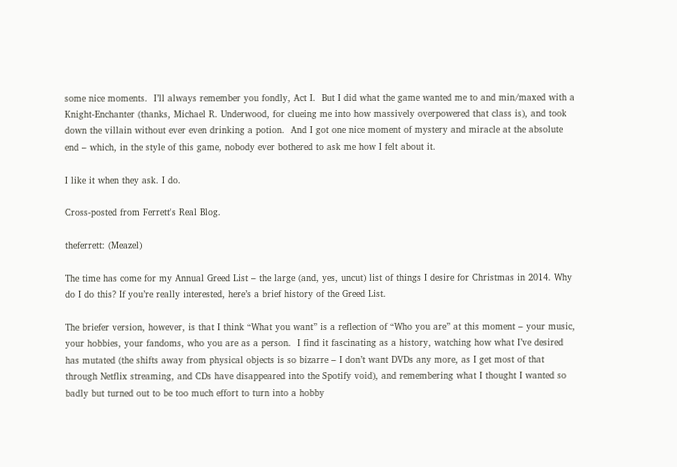some nice moments.  I’ll always remember you fondly, Act I.  But I did what the game wanted me to and min/maxed with a Knight-Enchanter (thanks, Michael R. Underwood, for clueing me into how massively overpowered that class is), and took down the villain without ever even drinking a potion.  And I got one nice moment of mystery and miracle at the absolute end – which, in the style of this game, nobody ever bothered to ask me how I felt about it.

I like it when they ask. I do.

Cross-posted from Ferrett's Real Blog.

theferrett: (Meazel)

The time has come for my Annual Greed List – the large (and, yes, uncut) list of things I desire for Christmas in 2014. Why do I do this? If you’re really interested, here’s a brief history of the Greed List.

The briefer version, however, is that I think “What you want” is a reflection of “Who you are” at this moment – your music, your hobbies, your fandoms, who you are as a person.  I find it fascinating as a history, watching how what I’ve desired has mutated (the shifts away from physical objects is so bizarre – I don’t want DVDs any more, as I get most of that through Netflix streaming, and CDs have disappeared into the Spotify void), and remembering what I thought I wanted so badly but turned out to be too much effort to turn into a hobby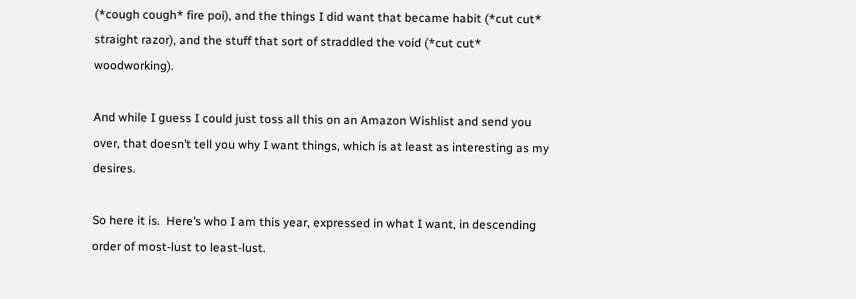(*cough cough* fire poi), and the things I did want that became habit (*cut cut* straight razor), and the stuff that sort of straddled the void (*cut cut* woodworking).

And while I guess I could just toss all this on an Amazon Wishlist and send you over, that doesn’t tell you why I want things, which is at least as interesting as my desires.

So here it is.  Here’s who I am this year, expressed in what I want, in descending order of most-lust to least-lust.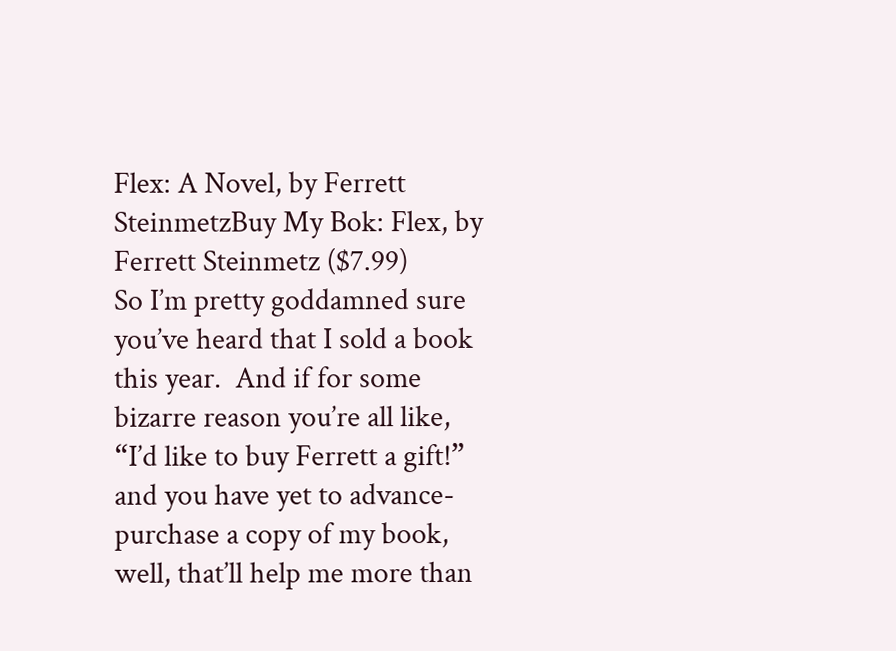Flex: A Novel, by Ferrett SteinmetzBuy My Bok: Flex, by Ferrett Steinmetz ($7.99)
So I’m pretty goddamned sure you’ve heard that I sold a book this year.  And if for some bizarre reason you’re all like, “I’d like to buy Ferrett a gift!” and you have yet to advance-purchase a copy of my book, well, that’ll help me more than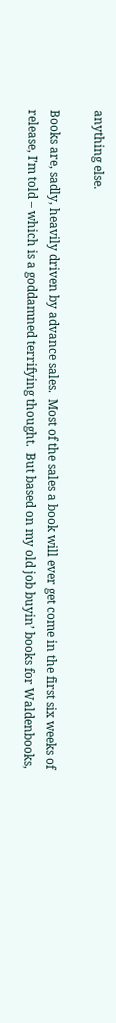anything else.

Books are, sadly, heavily driven by advance sales.  Most of the sales a book will ever get come in the first six weeks of release, I’m told – which is a goddamned terrifying thought.  But based on my old job buyin’ books for Waldenbooks,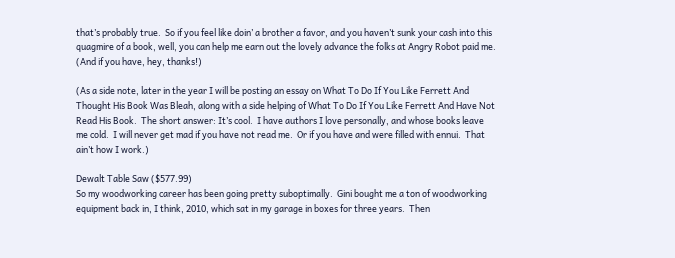that’s probably true.  So if you feel like doin’ a brother a favor, and you haven’t sunk your cash into this quagmire of a book, well, you can help me earn out the lovely advance the folks at Angry Robot paid me.  (And if you have, hey, thanks!)

(As a side note, later in the year I will be posting an essay on What To Do If You Like Ferrett And Thought His Book Was Bleah, along with a side helping of What To Do If You Like Ferrett And Have Not Read His Book.  The short answer: It’s cool.  I have authors I love personally, and whose books leave me cold.  I will never get mad if you have not read me.  Or if you have and were filled with ennui.  That ain’t how I work.)

Dewalt Table Saw ($577.99)
So my woodworking career has been going pretty suboptimally.  Gini bought me a ton of woodworking equipment back in, I think, 2010, which sat in my garage in boxes for three years.  Then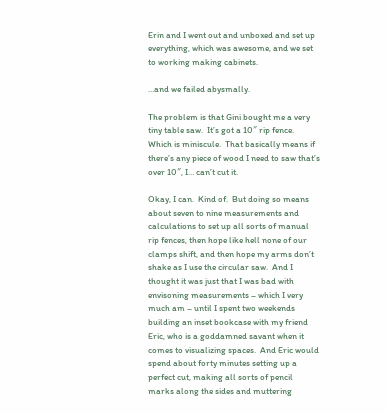Erin and I went out and unboxed and set up everything, which was awesome, and we set to working making cabinets.

…and we failed abysmally.

The problem is that Gini bought me a very tiny table saw.  It’s got a 10″ rip fence.  Which is miniscule.  That basically means if there’s any piece of wood I need to saw that’s over 10″, I… can’t cut it.

Okay, I can.  Kind of.  But doing so means about seven to nine measurements and calculations to set up all sorts of manual rip fences, then hope like hell none of our clamps shift, and then hope my arms don’t shake as I use the circular saw.  And I thought it was just that I was bad with envisoning measurements – which I very much am – until I spent two weekends building an inset bookcase with my friend Eric, who is a goddamned savant when it comes to visualizing spaces.  And Eric would spend about forty minutes setting up a perfect cut, making all sorts of pencil marks along the sides and muttering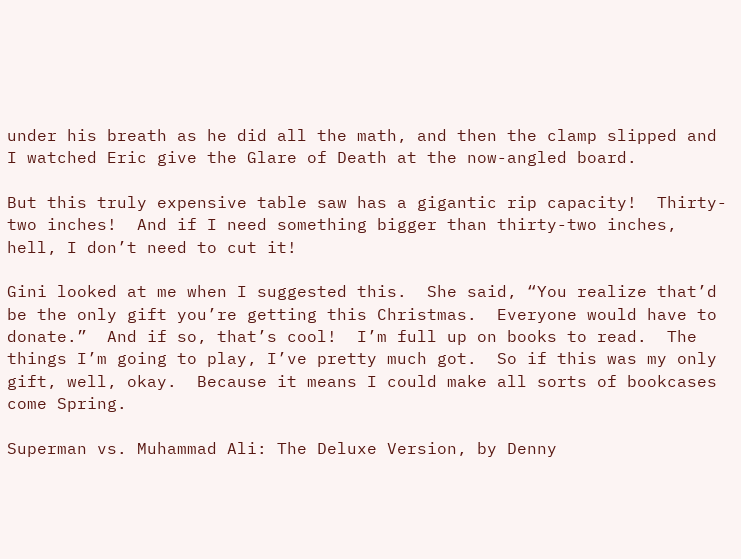under his breath as he did all the math, and then the clamp slipped and I watched Eric give the Glare of Death at the now-angled board.

But this truly expensive table saw has a gigantic rip capacity!  Thirty-two inches!  And if I need something bigger than thirty-two inches, hell, I don’t need to cut it!

Gini looked at me when I suggested this.  She said, “You realize that’d be the only gift you’re getting this Christmas.  Everyone would have to donate.”  And if so, that’s cool!  I’m full up on books to read.  The things I’m going to play, I’ve pretty much got.  So if this was my only gift, well, okay.  Because it means I could make all sorts of bookcases come Spring.

Superman vs. Muhammad Ali: The Deluxe Version, by Denny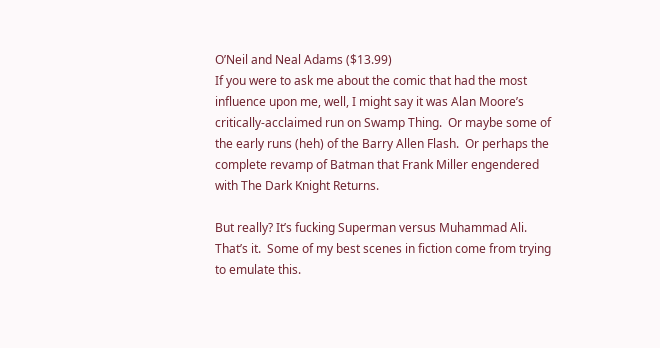O’Neil and Neal Adams ($13.99)
If you were to ask me about the comic that had the most influence upon me, well, I might say it was Alan Moore’s critically-acclaimed run on Swamp Thing.  Or maybe some of the early runs (heh) of the Barry Allen Flash.  Or perhaps the complete revamp of Batman that Frank Miller engendered with The Dark Knight Returns.

But really? It’s fucking Superman versus Muhammad Ali.  That’s it.  Some of my best scenes in fiction come from trying to emulate this.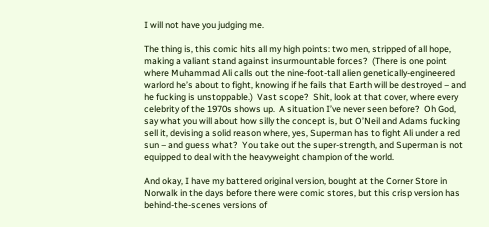I will not have you judging me.

The thing is, this comic hits all my high points: two men, stripped of all hope, making a valiant stand against insurmountable forces?  (There is one point where Muhammad Ali calls out the nine-foot-tall alien genetically-engineered warlord he’s about to fight, knowing if he fails that Earth will be destroyed – and he fucking is unstoppable.)  Vast scope?  Shit, look at that cover, where every celebrity of the 1970s shows up.  A situation I’ve never seen before?  Oh God, say what you will about how silly the concept is, but O’Neil and Adams fucking sell it, devising a solid reason where, yes, Superman has to fight Ali under a red sun – and guess what?  You take out the super-strength, and Superman is not equipped to deal with the heavyweight champion of the world.

And okay, I have my battered original version, bought at the Corner Store in Norwalk in the days before there were comic stores, but this crisp version has behind-the-scenes versions of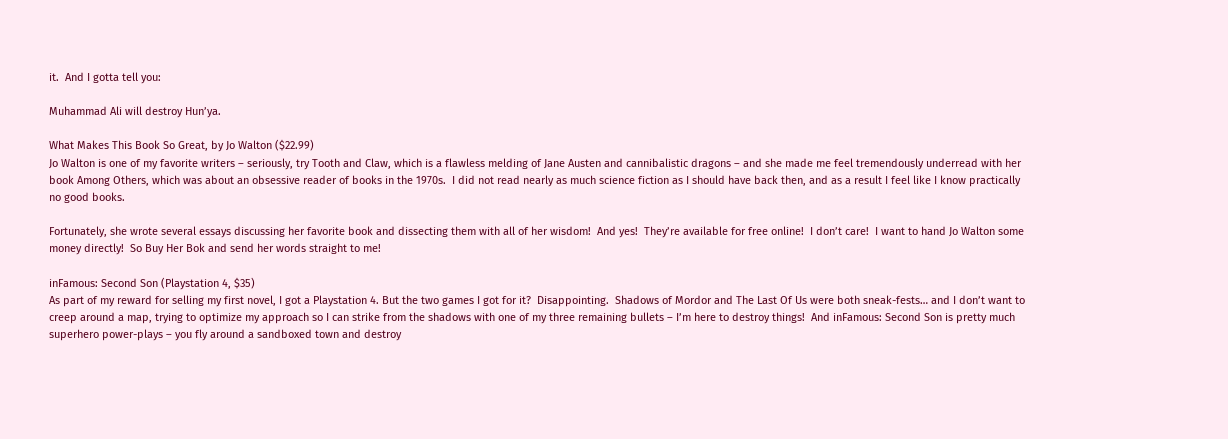it.  And I gotta tell you:

Muhammad Ali will destroy Hun’ya.

What Makes This Book So Great, by Jo Walton ($22.99)
Jo Walton is one of my favorite writers – seriously, try Tooth and Claw, which is a flawless melding of Jane Austen and cannibalistic dragons – and she made me feel tremendously underread with her book Among Others, which was about an obsessive reader of books in the 1970s.  I did not read nearly as much science fiction as I should have back then, and as a result I feel like I know practically no good books.

Fortunately, she wrote several essays discussing her favorite book and dissecting them with all of her wisdom!  And yes!  They’re available for free online!  I don’t care!  I want to hand Jo Walton some money directly!  So Buy Her Bok and send her words straight to me!

inFamous: Second Son (Playstation 4, $35)
As part of my reward for selling my first novel, I got a Playstation 4. But the two games I got for it?  Disappointing.  Shadows of Mordor and The Last Of Us were both sneak-fests… and I don’t want to creep around a map, trying to optimize my approach so I can strike from the shadows with one of my three remaining bullets – I’m here to destroy things!  And inFamous: Second Son is pretty much superhero power-plays – you fly around a sandboxed town and destroy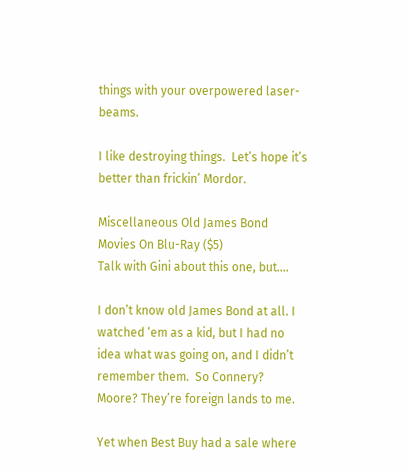things with your overpowered laser-beams.

I like destroying things.  Let’s hope it’s better than frickin’ Mordor.

Miscellaneous Old James Bond Movies On Blu-Ray ($5)
Talk with Gini about this one, but….

I don’t know old James Bond at all. I watched ‘em as a kid, but I had no idea what was going on, and I didn’t remember them.  So Connery? Moore? They’re foreign lands to me.

Yet when Best Buy had a sale where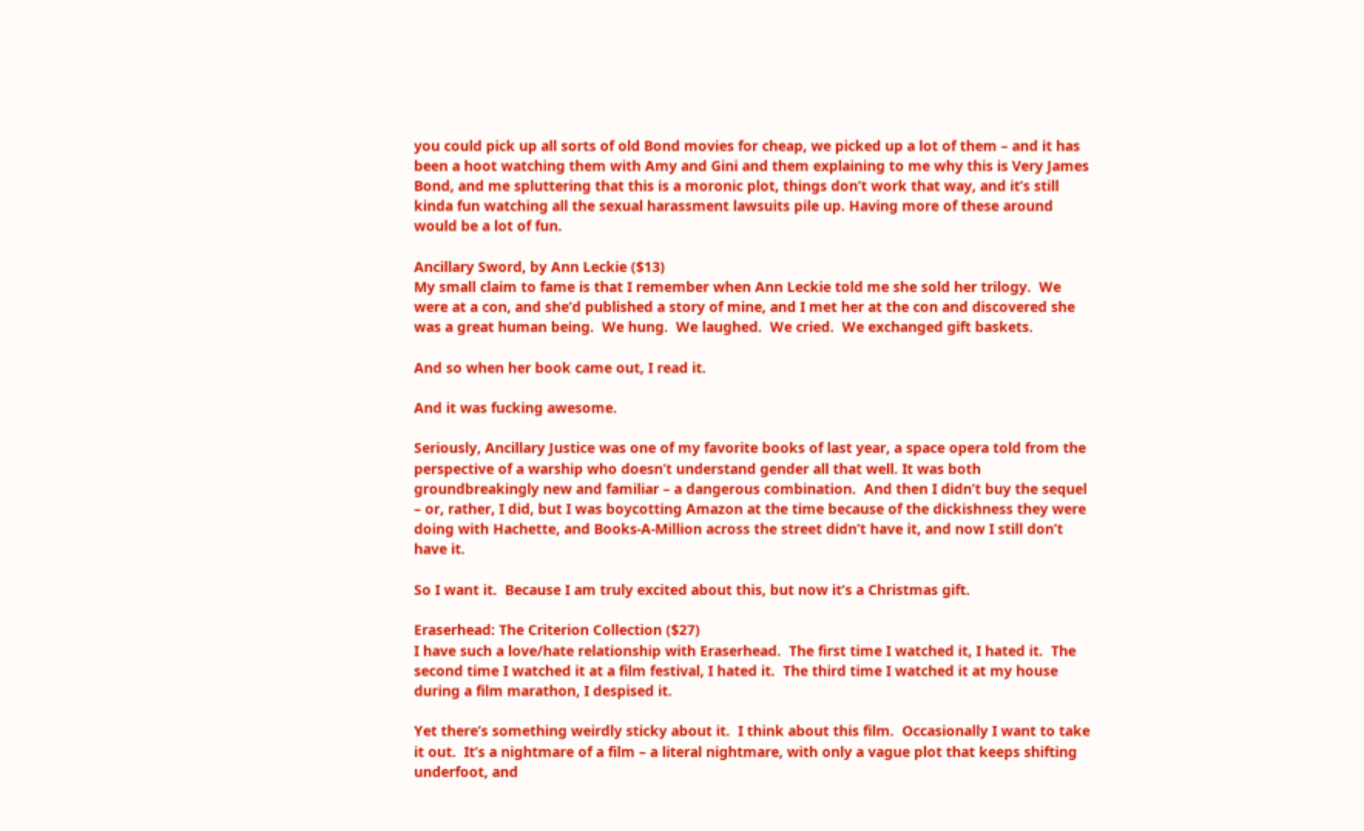you could pick up all sorts of old Bond movies for cheap, we picked up a lot of them – and it has been a hoot watching them with Amy and Gini and them explaining to me why this is Very James Bond, and me spluttering that this is a moronic plot, things don’t work that way, and it’s still kinda fun watching all the sexual harassment lawsuits pile up. Having more of these around would be a lot of fun.

Ancillary Sword, by Ann Leckie ($13)
My small claim to fame is that I remember when Ann Leckie told me she sold her trilogy.  We were at a con, and she’d published a story of mine, and I met her at the con and discovered she was a great human being.  We hung.  We laughed.  We cried.  We exchanged gift baskets.

And so when her book came out, I read it.

And it was fucking awesome.

Seriously, Ancillary Justice was one of my favorite books of last year, a space opera told from the perspective of a warship who doesn’t understand gender all that well. It was both groundbreakingly new and familiar – a dangerous combination.  And then I didn’t buy the sequel – or, rather, I did, but I was boycotting Amazon at the time because of the dickishness they were doing with Hachette, and Books-A-Million across the street didn’t have it, and now I still don’t have it.

So I want it.  Because I am truly excited about this, but now it’s a Christmas gift.

Eraserhead: The Criterion Collection ($27)
I have such a love/hate relationship with Eraserhead.  The first time I watched it, I hated it.  The second time I watched it at a film festival, I hated it.  The third time I watched it at my house during a film marathon, I despised it.

Yet there’s something weirdly sticky about it.  I think about this film.  Occasionally I want to take it out.  It’s a nightmare of a film – a literal nightmare, with only a vague plot that keeps shifting underfoot, and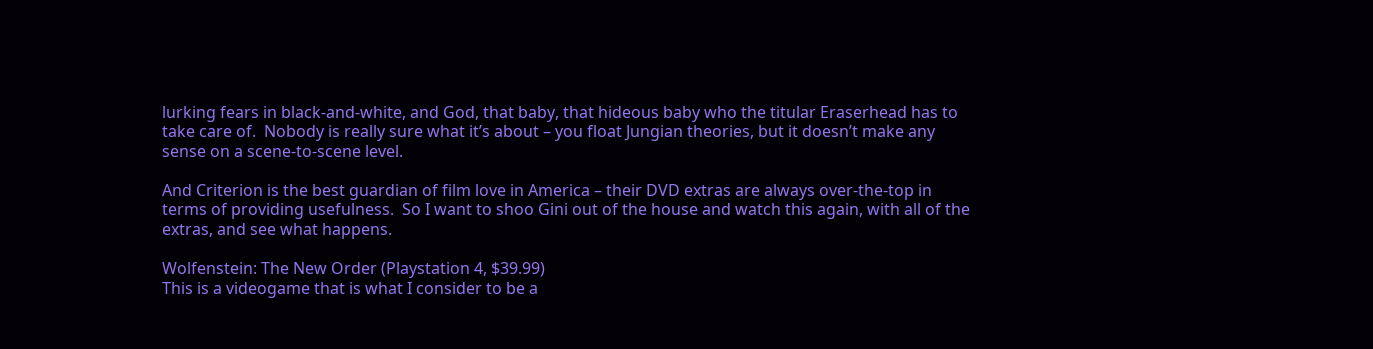lurking fears in black-and-white, and God, that baby, that hideous baby who the titular Eraserhead has to take care of.  Nobody is really sure what it’s about – you float Jungian theories, but it doesn’t make any sense on a scene-to-scene level.

And Criterion is the best guardian of film love in America – their DVD extras are always over-the-top in terms of providing usefulness.  So I want to shoo Gini out of the house and watch this again, with all of the extras, and see what happens.

Wolfenstein: The New Order (Playstation 4, $39.99)
This is a videogame that is what I consider to be a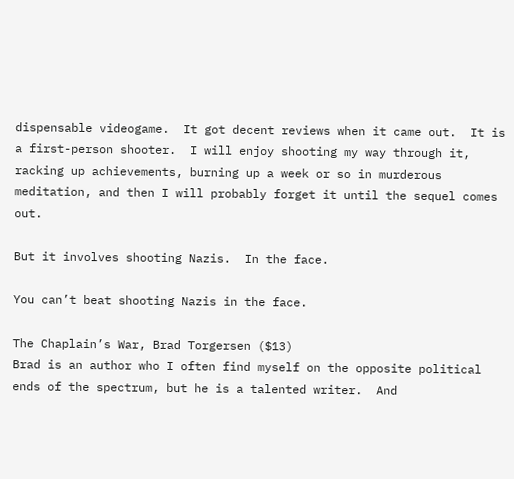dispensable videogame.  It got decent reviews when it came out.  It is a first-person shooter.  I will enjoy shooting my way through it, racking up achievements, burning up a week or so in murderous meditation, and then I will probably forget it until the sequel comes out.

But it involves shooting Nazis.  In the face.

You can’t beat shooting Nazis in the face.

The Chaplain’s War, Brad Torgersen ($13)
Brad is an author who I often find myself on the opposite political ends of the spectrum, but he is a talented writer.  And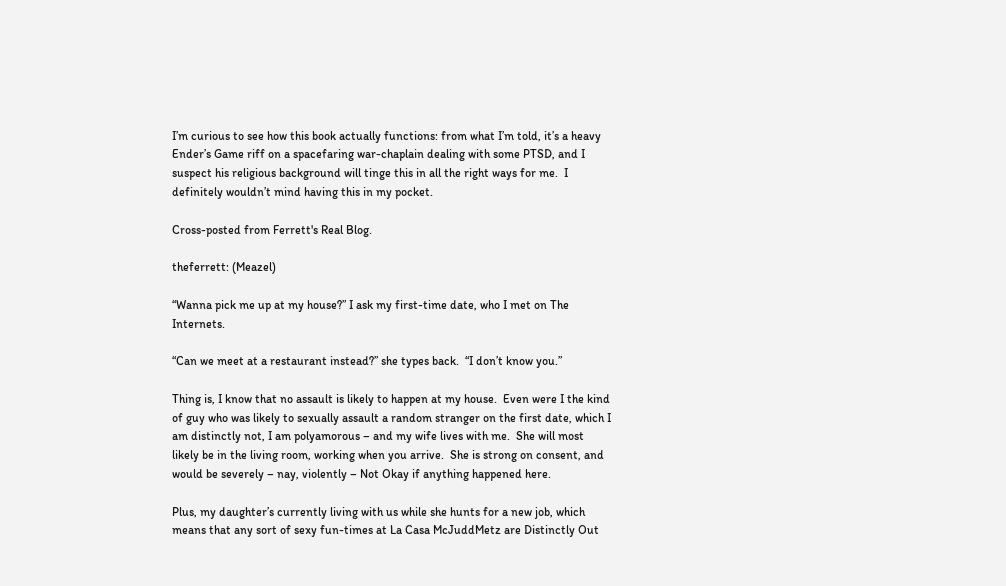I’m curious to see how this book actually functions: from what I’m told, it’s a heavy Ender’s Game riff on a spacefaring war-chaplain dealing with some PTSD, and I suspect his religious background will tinge this in all the right ways for me.  I definitely wouldn’t mind having this in my pocket.

Cross-posted from Ferrett's Real Blog.

theferrett: (Meazel)

“Wanna pick me up at my house?” I ask my first-time date, who I met on The Internets.

“Can we meet at a restaurant instead?” she types back.  “I don’t know you.”

Thing is, I know that no assault is likely to happen at my house.  Even were I the kind of guy who was likely to sexually assault a random stranger on the first date, which I am distinctly not, I am polyamorous – and my wife lives with me.  She will most likely be in the living room, working when you arrive.  She is strong on consent, and would be severely – nay, violently – Not Okay if anything happened here.

Plus, my daughter’s currently living with us while she hunts for a new job, which means that any sort of sexy fun-times at La Casa McJuddMetz are Distinctly Out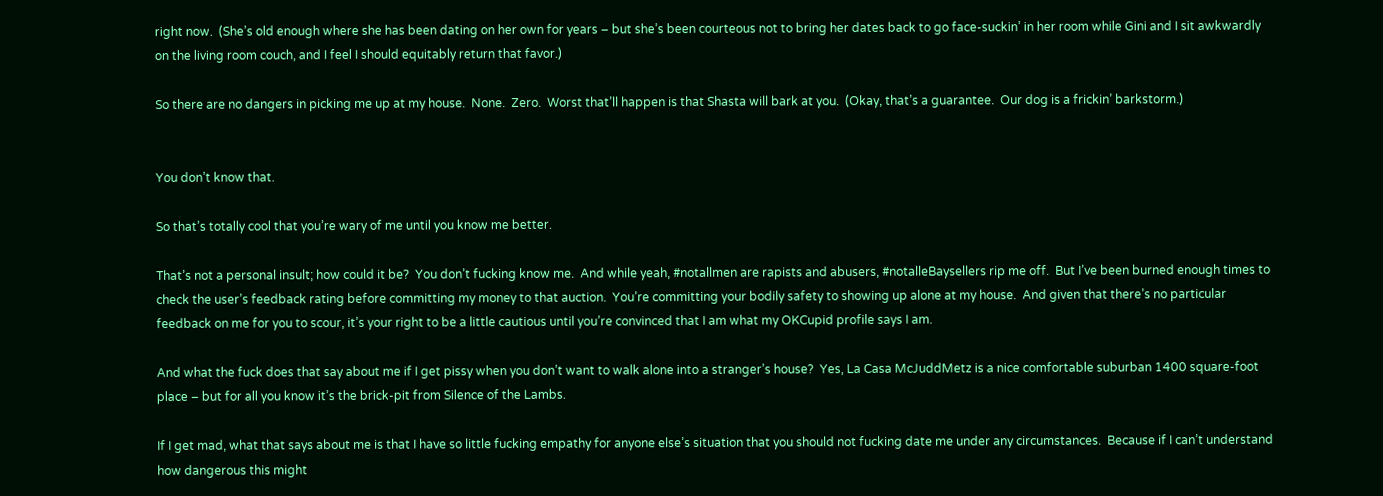right now.  (She’s old enough where she has been dating on her own for years – but she’s been courteous not to bring her dates back to go face-suckin’ in her room while Gini and I sit awkwardly on the living room couch, and I feel I should equitably return that favor.)

So there are no dangers in picking me up at my house.  None.  Zero.  Worst that’ll happen is that Shasta will bark at you.  (Okay, that’s a guarantee.  Our dog is a frickin’ barkstorm.)


You don’t know that.

So that’s totally cool that you’re wary of me until you know me better.

That’s not a personal insult; how could it be?  You don’t fucking know me.  And while yeah, #notallmen are rapists and abusers, #notalleBaysellers rip me off.  But I’ve been burned enough times to check the user’s feedback rating before committing my money to that auction.  You’re committing your bodily safety to showing up alone at my house.  And given that there’s no particular feedback on me for you to scour, it’s your right to be a little cautious until you’re convinced that I am what my OKCupid profile says I am.

And what the fuck does that say about me if I get pissy when you don’t want to walk alone into a stranger’s house?  Yes, La Casa McJuddMetz is a nice comfortable suburban 1400 square-foot place – but for all you know it’s the brick-pit from Silence of the Lambs.

If I get mad, what that says about me is that I have so little fucking empathy for anyone else’s situation that you should not fucking date me under any circumstances.  Because if I can’t understand how dangerous this might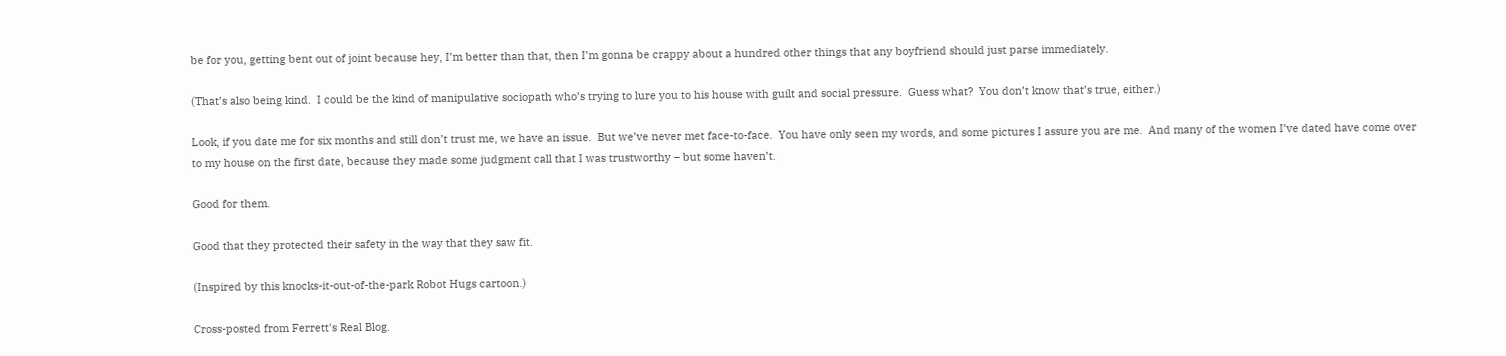be for you, getting bent out of joint because hey, I’m better than that, then I’m gonna be crappy about a hundred other things that any boyfriend should just parse immediately.

(That’s also being kind.  I could be the kind of manipulative sociopath who’s trying to lure you to his house with guilt and social pressure.  Guess what?  You don’t know that’s true, either.)

Look, if you date me for six months and still don’t trust me, we have an issue.  But we’ve never met face-to-face.  You have only seen my words, and some pictures I assure you are me.  And many of the women I’ve dated have come over to my house on the first date, because they made some judgment call that I was trustworthy – but some haven’t.

Good for them.

Good that they protected their safety in the way that they saw fit.

(Inspired by this knocks-it-out-of-the-park Robot Hugs cartoon.)

Cross-posted from Ferrett's Real Blog.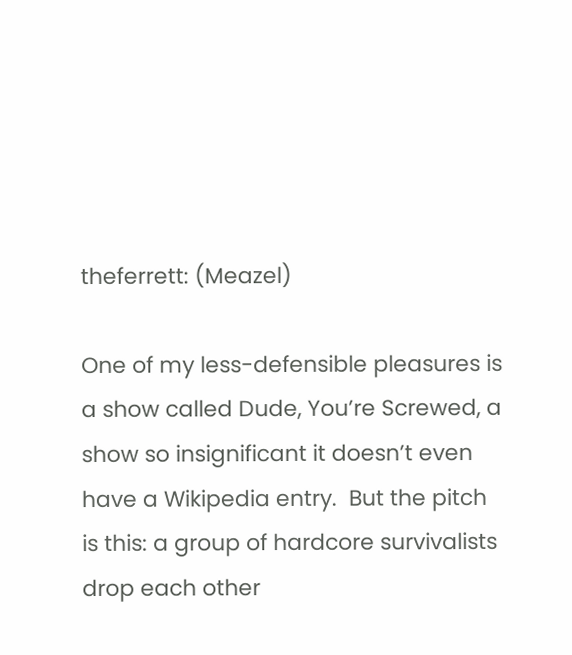theferrett: (Meazel)

One of my less-defensible pleasures is a show called Dude, You’re Screwed, a show so insignificant it doesn’t even have a Wikipedia entry.  But the pitch is this: a group of hardcore survivalists drop each other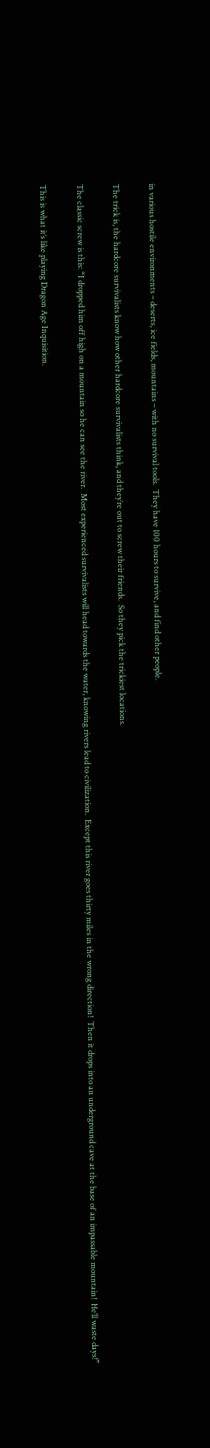in various hostile environments – deserts, ice fields, mountains – with no survival tools.  They have 100 hours to survive, and find other people.

The trick is, the hardcore survivalists know how other hardcore survivalists think, and they’re out to screw their friends.  So they pick the trickiest locations.

The classic screw is this: “I dropped him off high on a mountain so he can see the river.  Most experienced survivalists will head towards the water, knowing rivers lead to civilization.  Except this river goes thirty miles in the wrong direction!  Then it drops into an underground cave at the base of an impassable mountain!  He’ll waste days!”

This is what it’s like playing Dragon Age Inquisition.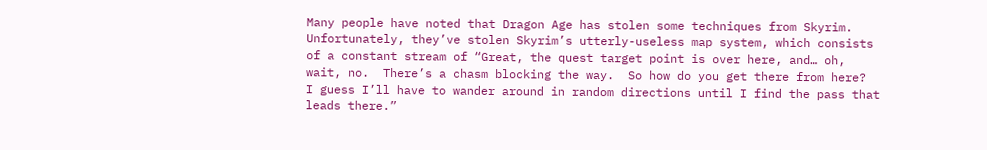Many people have noted that Dragon Age has stolen some techniques from Skyrim.  Unfortunately, they’ve stolen Skyrim’s utterly-useless map system, which consists of a constant stream of “Great, the quest target point is over here, and… oh, wait, no.  There’s a chasm blocking the way.  So how do you get there from here?  I guess I’ll have to wander around in random directions until I find the pass that leads there.”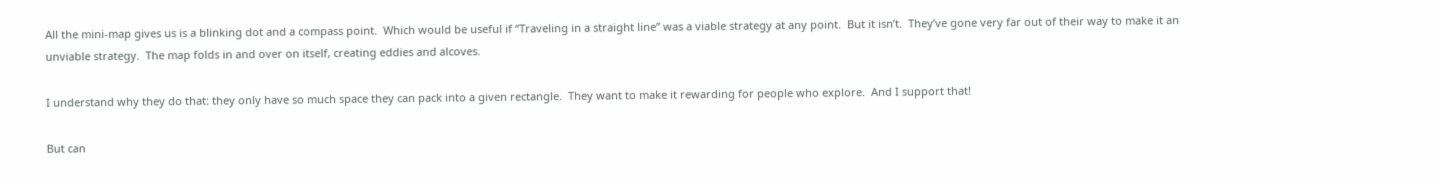All the mini-map gives us is a blinking dot and a compass point.  Which would be useful if “Traveling in a straight line” was a viable strategy at any point.  But it isn’t.  They’ve gone very far out of their way to make it an unviable strategy.  The map folds in and over on itself, creating eddies and alcoves.

I understand why they do that: they only have so much space they can pack into a given rectangle.  They want to make it rewarding for people who explore.  And I support that!

But can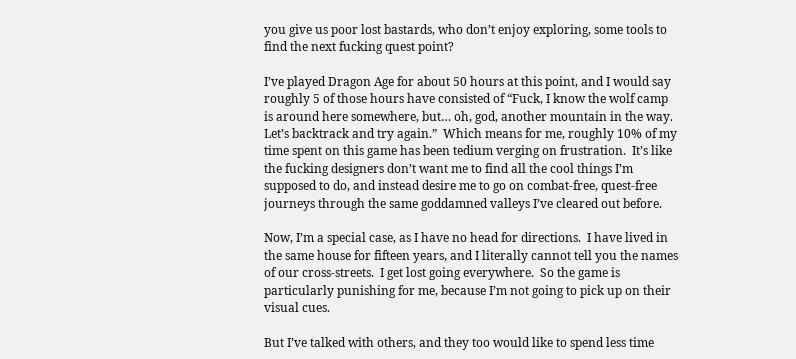you give us poor lost bastards, who don’t enjoy exploring, some tools to find the next fucking quest point?

I’ve played Dragon Age for about 50 hours at this point, and I would say roughly 5 of those hours have consisted of “Fuck, I know the wolf camp is around here somewhere, but… oh, god, another mountain in the way.  Let’s backtrack and try again.”  Which means for me, roughly 10% of my time spent on this game has been tedium verging on frustration.  It’s like the fucking designers don’t want me to find all the cool things I’m supposed to do, and instead desire me to go on combat-free, quest-free journeys through the same goddamned valleys I’ve cleared out before.

Now, I’m a special case, as I have no head for directions.  I have lived in the same house for fifteen years, and I literally cannot tell you the names of our cross-streets.  I get lost going everywhere.  So the game is particularly punishing for me, because I’m not going to pick up on their visual cues.

But I’ve talked with others, and they too would like to spend less time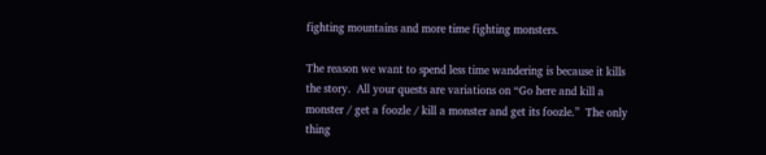fighting mountains and more time fighting monsters.

The reason we want to spend less time wandering is because it kills the story.  All your quests are variations on “Go here and kill a monster / get a foozle / kill a monster and get its foozle.”  The only thing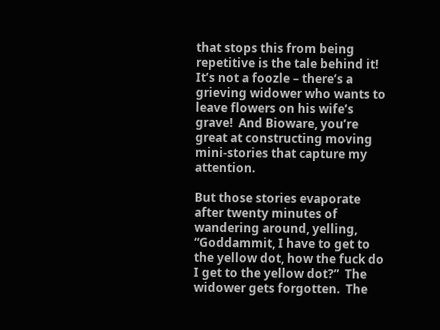that stops this from being repetitive is the tale behind it!  It’s not a foozle – there’s a grieving widower who wants to leave flowers on his wife’s grave!  And Bioware, you’re great at constructing moving mini-stories that capture my attention.

But those stories evaporate after twenty minutes of wandering around, yelling, “Goddammit, I have to get to the yellow dot, how the fuck do I get to the yellow dot?”  The widower gets forgotten.  The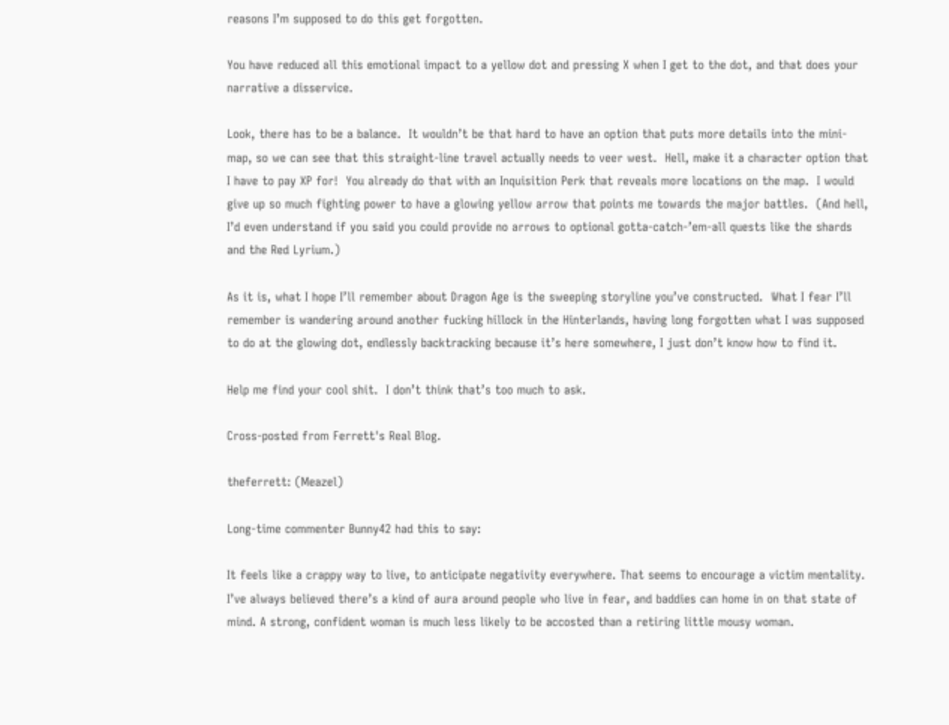reasons I’m supposed to do this get forgotten.

You have reduced all this emotional impact to a yellow dot and pressing X when I get to the dot, and that does your narrative a disservice.

Look, there has to be a balance.  It wouldn’t be that hard to have an option that puts more details into the mini-map, so we can see that this straight-line travel actually needs to veer west.  Hell, make it a character option that I have to pay XP for!  You already do that with an Inquisition Perk that reveals more locations on the map.  I would give up so much fighting power to have a glowing yellow arrow that points me towards the major battles.  (And hell, I’d even understand if you said you could provide no arrows to optional gotta-catch-’em-all quests like the shards and the Red Lyrium.)

As it is, what I hope I’ll remember about Dragon Age is the sweeping storyline you’ve constructed.  What I fear I’ll remember is wandering around another fucking hillock in the Hinterlands, having long forgotten what I was supposed to do at the glowing dot, endlessly backtracking because it’s here somewhere, I just don’t know how to find it.

Help me find your cool shit.  I don’t think that’s too much to ask.

Cross-posted from Ferrett's Real Blog.

theferrett: (Meazel)

Long-time commenter Bunny42 had this to say:

It feels like a crappy way to live, to anticipate negativity everywhere. That seems to encourage a victim mentality. I’ve always believed there’s a kind of aura around people who live in fear, and baddies can home in on that state of mind. A strong, confident woman is much less likely to be accosted than a retiring little mousy woman.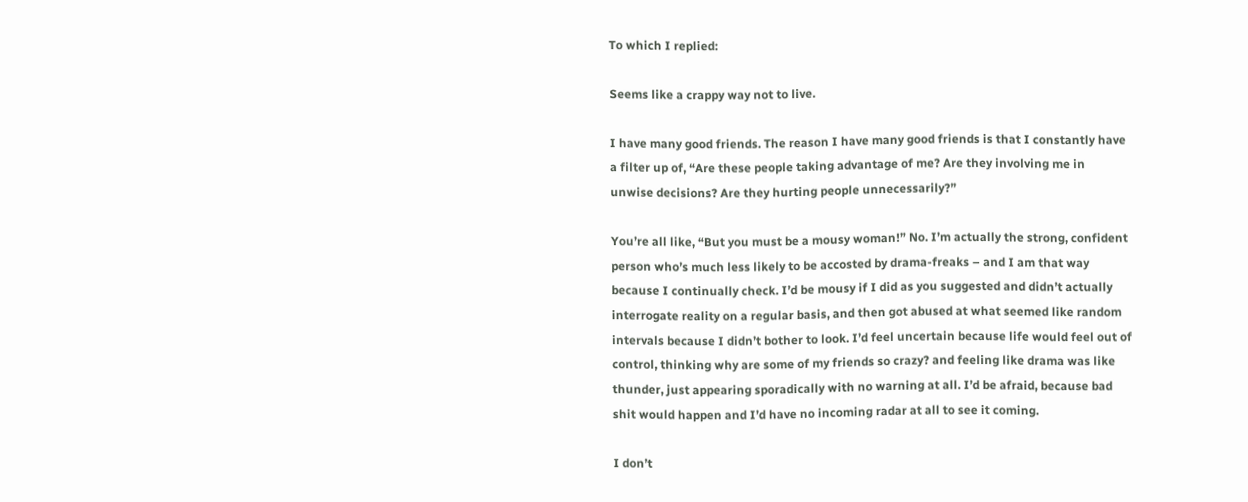To which I replied:

Seems like a crappy way not to live.

I have many good friends. The reason I have many good friends is that I constantly have a filter up of, “Are these people taking advantage of me? Are they involving me in unwise decisions? Are they hurting people unnecessarily?”

You’re all like, “But you must be a mousy woman!” No. I’m actually the strong, confident person who’s much less likely to be accosted by drama-freaks – and I am that way because I continually check. I’d be mousy if I did as you suggested and didn’t actually interrogate reality on a regular basis, and then got abused at what seemed like random intervals because I didn’t bother to look. I’d feel uncertain because life would feel out of control, thinking why are some of my friends so crazy? and feeling like drama was like thunder, just appearing sporadically with no warning at all. I’d be afraid, because bad shit would happen and I’d have no incoming radar at all to see it coming.

I don’t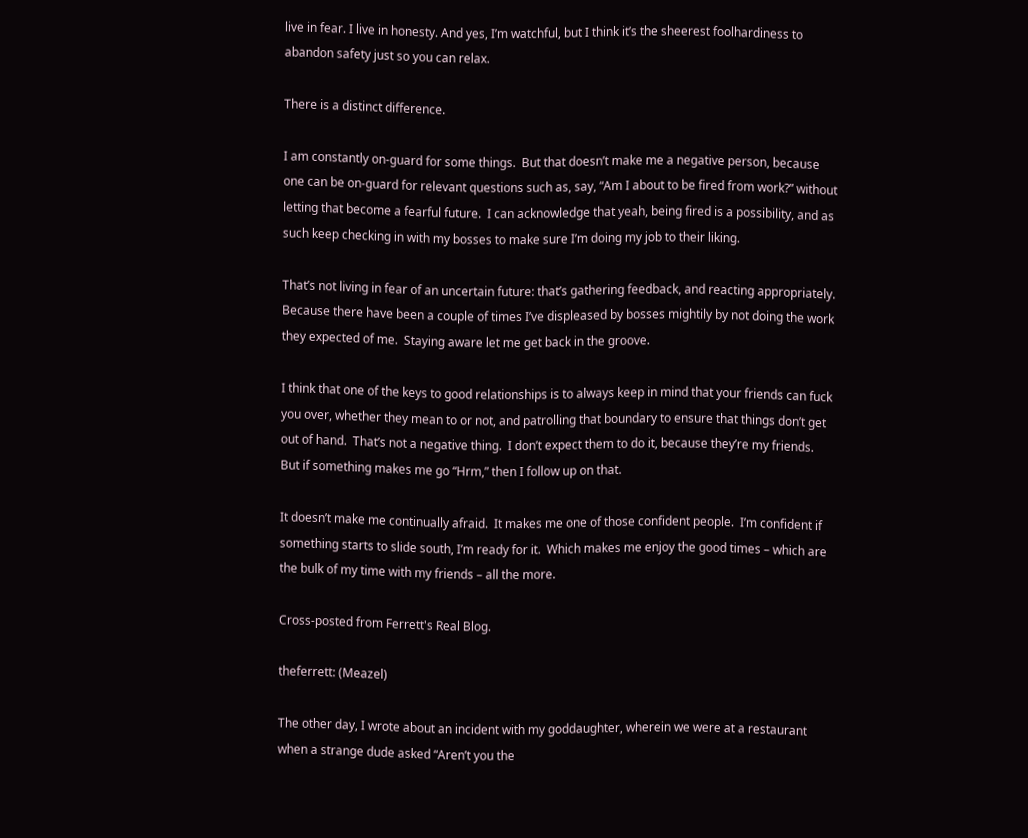live in fear. I live in honesty. And yes, I’m watchful, but I think it’s the sheerest foolhardiness to abandon safety just so you can relax.

There is a distinct difference.

I am constantly on-guard for some things.  But that doesn’t make me a negative person, because one can be on-guard for relevant questions such as, say, “Am I about to be fired from work?” without letting that become a fearful future.  I can acknowledge that yeah, being fired is a possibility, and as such keep checking in with my bosses to make sure I’m doing my job to their liking.

That’s not living in fear of an uncertain future: that’s gathering feedback, and reacting appropriately.  Because there have been a couple of times I’ve displeased by bosses mightily by not doing the work they expected of me.  Staying aware let me get back in the groove.

I think that one of the keys to good relationships is to always keep in mind that your friends can fuck you over, whether they mean to or not, and patrolling that boundary to ensure that things don’t get out of hand.  That’s not a negative thing.  I don’t expect them to do it, because they’re my friends.  But if something makes me go “Hrm,” then I follow up on that.

It doesn’t make me continually afraid.  It makes me one of those confident people.  I’m confident if something starts to slide south, I’m ready for it.  Which makes me enjoy the good times – which are the bulk of my time with my friends – all the more.

Cross-posted from Ferrett's Real Blog.

theferrett: (Meazel)

The other day, I wrote about an incident with my goddaughter, wherein we were at a restaurant when a strange dude asked “Aren’t you the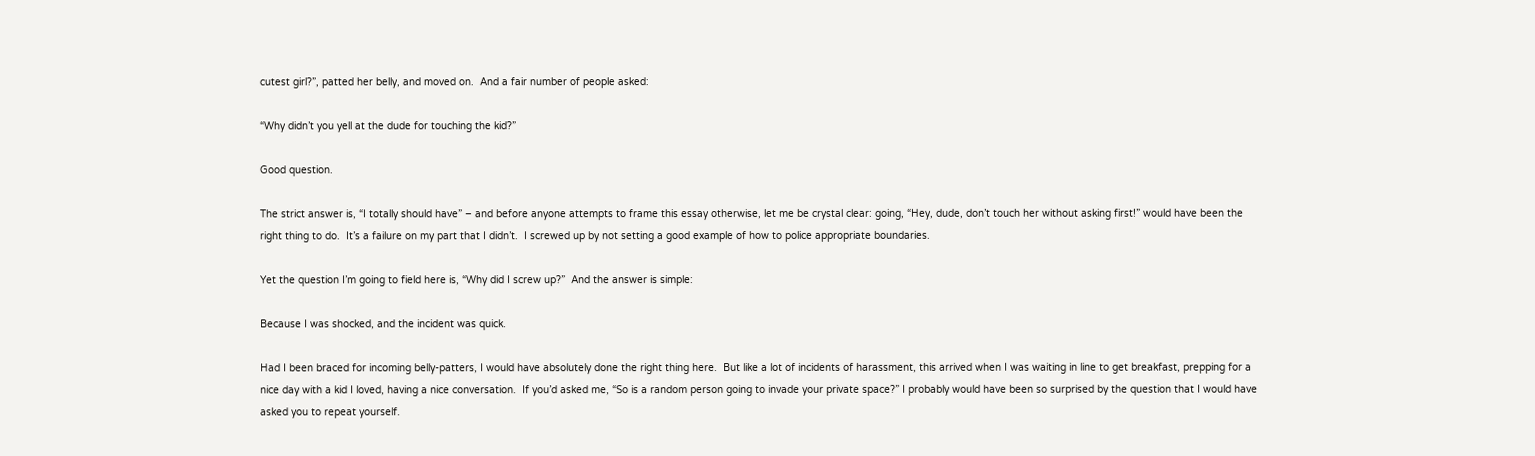cutest girl?”, patted her belly, and moved on.  And a fair number of people asked:

“Why didn’t you yell at the dude for touching the kid?”

Good question.

The strict answer is, “I totally should have” – and before anyone attempts to frame this essay otherwise, let me be crystal clear: going, “Hey, dude, don’t touch her without asking first!” would have been the right thing to do.  It’s a failure on my part that I didn’t.  I screwed up by not setting a good example of how to police appropriate boundaries.

Yet the question I’m going to field here is, “Why did I screw up?”  And the answer is simple:

Because I was shocked, and the incident was quick.

Had I been braced for incoming belly-patters, I would have absolutely done the right thing here.  But like a lot of incidents of harassment, this arrived when I was waiting in line to get breakfast, prepping for a nice day with a kid I loved, having a nice conversation.  If you’d asked me, “So is a random person going to invade your private space?” I probably would have been so surprised by the question that I would have asked you to repeat yourself.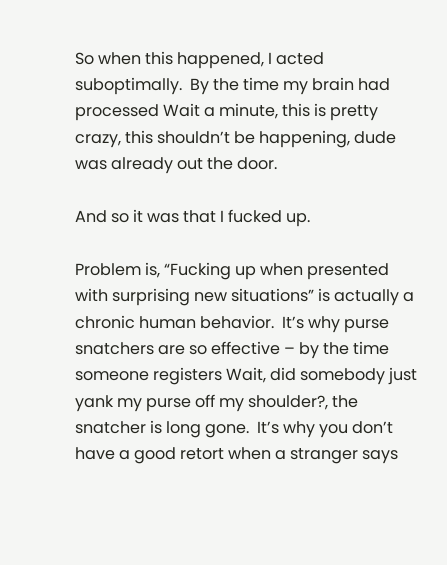So when this happened, I acted suboptimally.  By the time my brain had processed Wait a minute, this is pretty crazy, this shouldn’t be happening, dude was already out the door.

And so it was that I fucked up.

Problem is, “Fucking up when presented with surprising new situations” is actually a chronic human behavior.  It’s why purse snatchers are so effective – by the time someone registers Wait, did somebody just yank my purse off my shoulder?, the snatcher is long gone.  It’s why you don’t have a good retort when a stranger says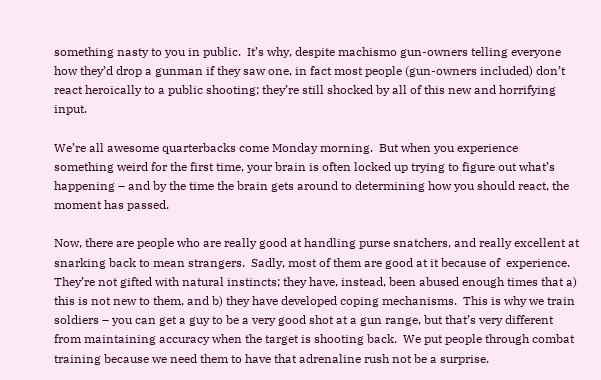something nasty to you in public.  It’s why, despite machismo gun-owners telling everyone how they’d drop a gunman if they saw one, in fact most people (gun-owners included) don’t react heroically to a public shooting; they’re still shocked by all of this new and horrifying input.

We’re all awesome quarterbacks come Monday morning.  But when you experience something weird for the first time, your brain is often locked up trying to figure out what’s happening – and by the time the brain gets around to determining how you should react, the moment has passed.

Now, there are people who are really good at handling purse snatchers, and really excellent at snarking back to mean strangers.  Sadly, most of them are good at it because of  experience.  They’re not gifted with natural instincts; they have, instead, been abused enough times that a) this is not new to them, and b) they have developed coping mechanisms.  This is why we train soldiers – you can get a guy to be a very good shot at a gun range, but that’s very different from maintaining accuracy when the target is shooting back.  We put people through combat training because we need them to have that adrenaline rush not be a surprise.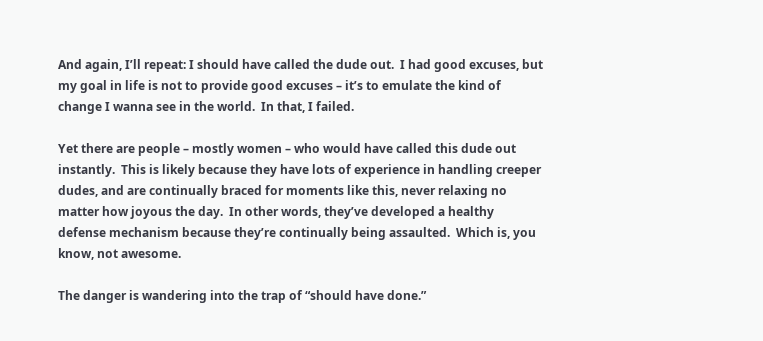And again, I’ll repeat: I should have called the dude out.  I had good excuses, but my goal in life is not to provide good excuses – it’s to emulate the kind of change I wanna see in the world.  In that, I failed.

Yet there are people – mostly women – who would have called this dude out instantly.  This is likely because they have lots of experience in handling creeper dudes, and are continually braced for moments like this, never relaxing no matter how joyous the day.  In other words, they’ve developed a healthy defense mechanism because they’re continually being assaulted.  Which is, you know, not awesome.

The danger is wandering into the trap of “should have done.”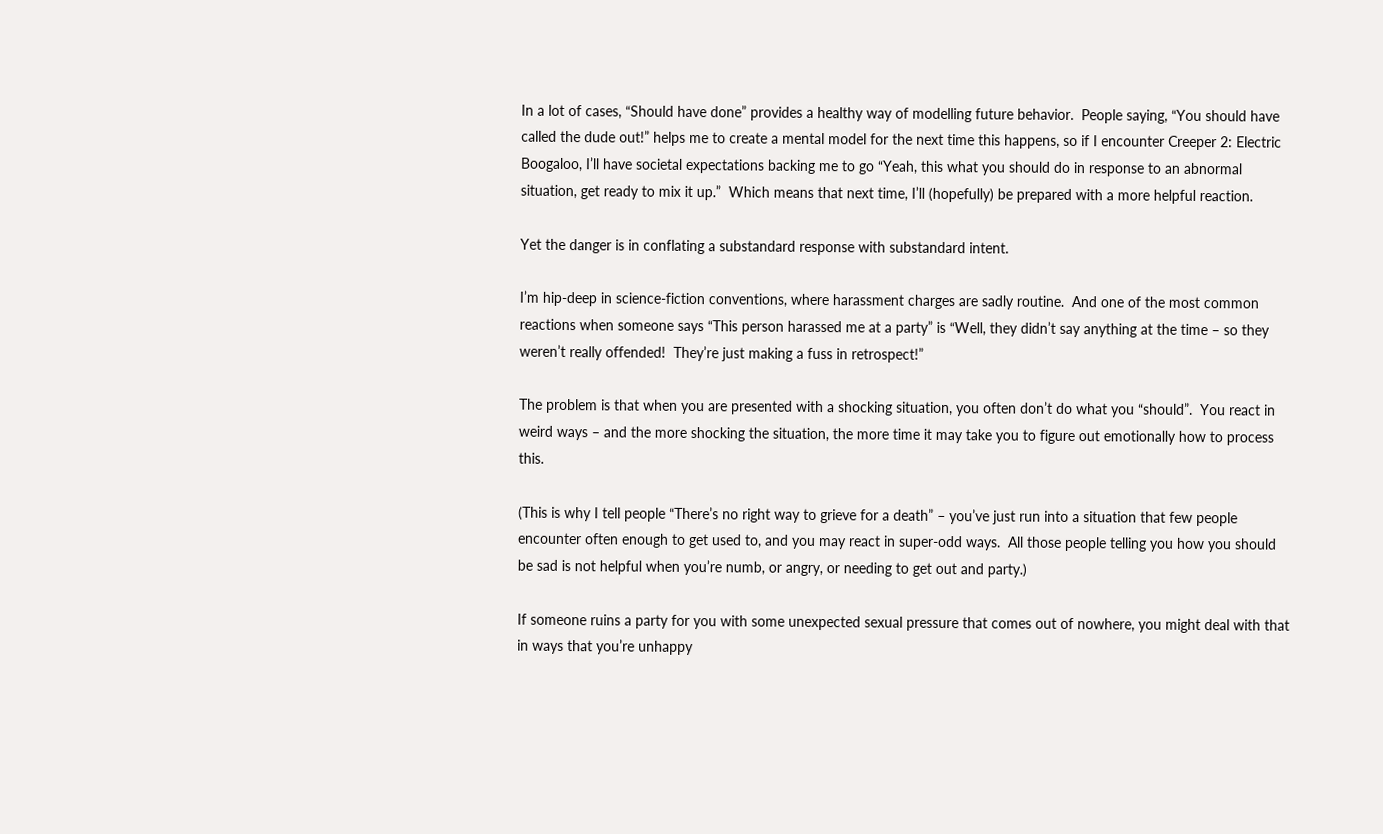In a lot of cases, “Should have done” provides a healthy way of modelling future behavior.  People saying, “You should have called the dude out!” helps me to create a mental model for the next time this happens, so if I encounter Creeper 2: Electric Boogaloo, I’ll have societal expectations backing me to go “Yeah, this what you should do in response to an abnormal situation, get ready to mix it up.”  Which means that next time, I’ll (hopefully) be prepared with a more helpful reaction.

Yet the danger is in conflating a substandard response with substandard intent.

I’m hip-deep in science-fiction conventions, where harassment charges are sadly routine.  And one of the most common reactions when someone says “This person harassed me at a party” is “Well, they didn’t say anything at the time – so they weren’t really offended!  They’re just making a fuss in retrospect!”

The problem is that when you are presented with a shocking situation, you often don’t do what you “should”.  You react in weird ways – and the more shocking the situation, the more time it may take you to figure out emotionally how to process this.

(This is why I tell people “There’s no right way to grieve for a death” – you’ve just run into a situation that few people encounter often enough to get used to, and you may react in super-odd ways.  All those people telling you how you should be sad is not helpful when you’re numb, or angry, or needing to get out and party.)

If someone ruins a party for you with some unexpected sexual pressure that comes out of nowhere, you might deal with that in ways that you’re unhappy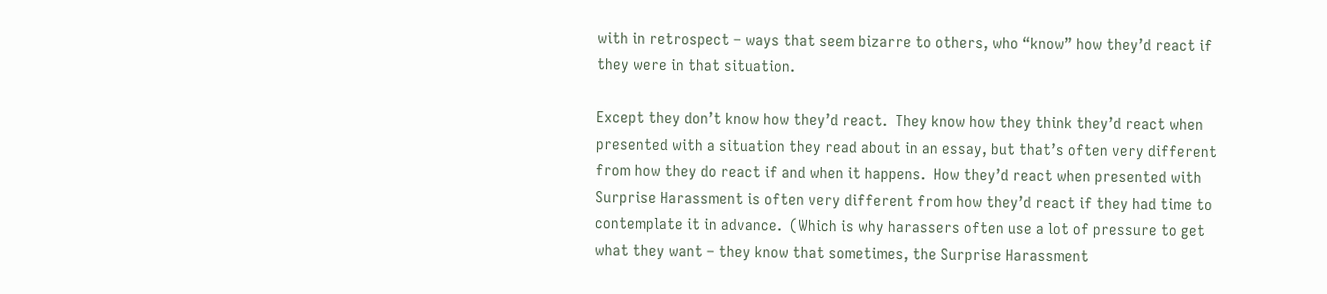with in retrospect – ways that seem bizarre to others, who “know” how they’d react if they were in that situation.

Except they don’t know how they’d react.  They know how they think they’d react when presented with a situation they read about in an essay, but that’s often very different from how they do react if and when it happens.  How they’d react when presented with Surprise Harassment is often very different from how they’d react if they had time to contemplate it in advance.  (Which is why harassers often use a lot of pressure to get what they want – they know that sometimes, the Surprise Harassment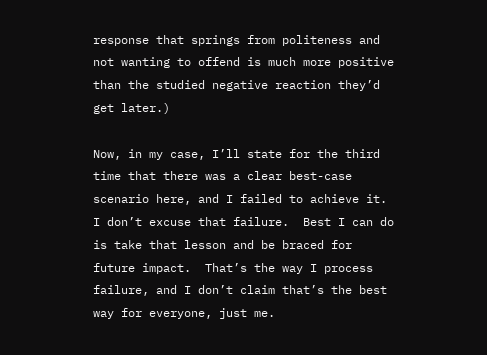response that springs from politeness and not wanting to offend is much more positive than the studied negative reaction they’d get later.)

Now, in my case, I’ll state for the third time that there was a clear best-case scenario here, and I failed to achieve it.  I don’t excuse that failure.  Best I can do is take that lesson and be braced for future impact.  That’s the way I process failure, and I don’t claim that’s the best way for everyone, just me.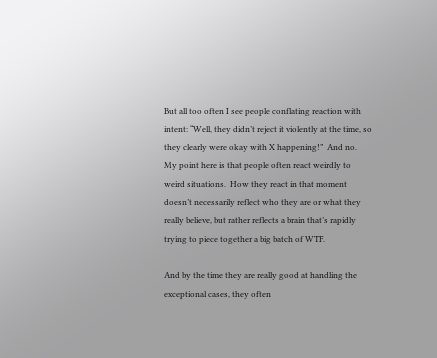But all too often I see people conflating reaction with intent: “Well, they didn’t reject it violently at the time, so they clearly were okay with X happening!”  And no.  My point here is that people often react weirdly to weird situations.  How they react in that moment doesn’t necessarily reflect who they are or what they really believe, but rather reflects a brain that’s rapidly trying to piece together a big batch of WTF.

And by the time they are really good at handling the exceptional cases, they often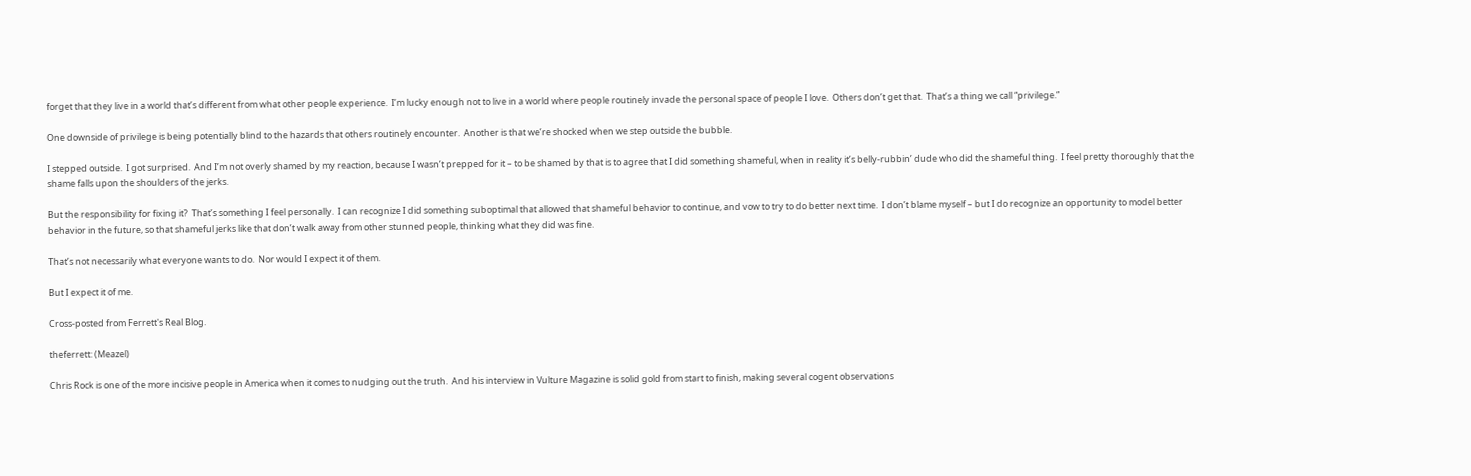forget that they live in a world that’s different from what other people experience.  I’m lucky enough not to live in a world where people routinely invade the personal space of people I love.  Others don’t get that.  That’s a thing we call “privilege.”

One downside of privilege is being potentially blind to the hazards that others routinely encounter.  Another is that we’re shocked when we step outside the bubble.

I stepped outside.  I got surprised.  And I’m not overly shamed by my reaction, because I wasn’t prepped for it – to be shamed by that is to agree that I did something shameful, when in reality it’s belly-rubbin’ dude who did the shameful thing.  I feel pretty thoroughly that the shame falls upon the shoulders of the jerks.

But the responsibility for fixing it?  That’s something I feel personally.  I can recognize I did something suboptimal that allowed that shameful behavior to continue, and vow to try to do better next time.  I don’t blame myself – but I do recognize an opportunity to model better behavior in the future, so that shameful jerks like that don’t walk away from other stunned people, thinking what they did was fine.

That’s not necessarily what everyone wants to do.  Nor would I expect it of them.

But I expect it of me.

Cross-posted from Ferrett's Real Blog.

theferrett: (Meazel)

Chris Rock is one of the more incisive people in America when it comes to nudging out the truth.  And his interview in Vulture Magazine is solid gold from start to finish, making several cogent observations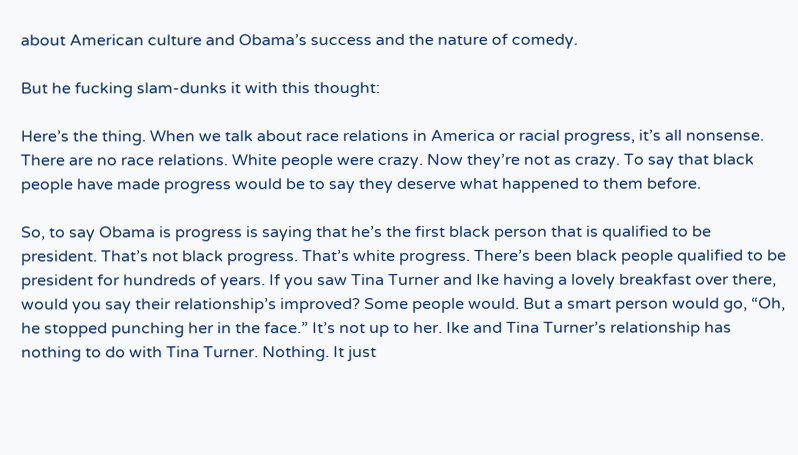about American culture and Obama’s success and the nature of comedy.

But he fucking slam-dunks it with this thought:

Here’s the thing. When we talk about race relations in America or racial progress, it’s all nonsense. There are no race relations. White people were crazy. Now they’re not as crazy. To say that black people have made progress would be to say they deserve what happened to them before.

So, to say Obama is progress is saying that he’s the first black person that is qualified to be president. That’s not black progress. That’s white progress. There’s been black people qualified to be president for hundreds of years. If you saw Tina Turner and Ike having a lovely breakfast over there, would you say their relationship’s improved? Some people would. But a smart person would go, “Oh, he stopped punching her in the face.” It’s not up to her. Ike and Tina Turner’s relationship has nothing to do with Tina Turner. Nothing. It just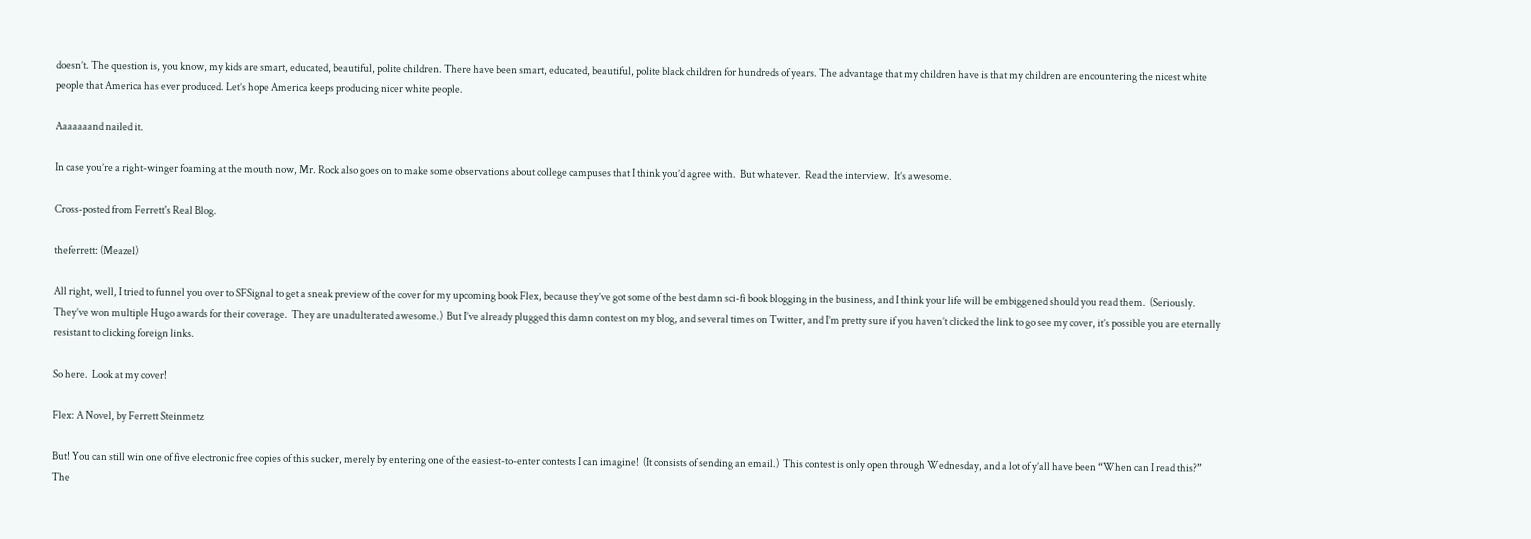doesn’t. The question is, you know, my kids are smart, educated, beautiful, polite children. There have been smart, educated, beautiful, polite black children for hundreds of years. The advantage that my children have is that my children are encountering the nicest white people that America has ever produced. Let’s hope America keeps producing nicer white people.

Aaaaaaand nailed it.

In case you’re a right-winger foaming at the mouth now, Mr. Rock also goes on to make some observations about college campuses that I think you’d agree with.  But whatever.  Read the interview.  It’s awesome.

Cross-posted from Ferrett's Real Blog.

theferrett: (Meazel)

All right, well, I tried to funnel you over to SFSignal to get a sneak preview of the cover for my upcoming book Flex, because they’ve got some of the best damn sci-fi book blogging in the business, and I think your life will be embiggened should you read them.  (Seriously. They’ve won multiple Hugo awards for their coverage.  They are unadulterated awesome.)  But I’ve already plugged this damn contest on my blog, and several times on Twitter, and I’m pretty sure if you haven’t clicked the link to go see my cover, it’s possible you are eternally resistant to clicking foreign links.

So here.  Look at my cover!

Flex: A Novel, by Ferrett Steinmetz

But! You can still win one of five electronic free copies of this sucker, merely by entering one of the easiest-to-enter contests I can imagine!  (It consists of sending an email.)  This contest is only open through Wednesday, and a lot of y’all have been “When can I read this?”  The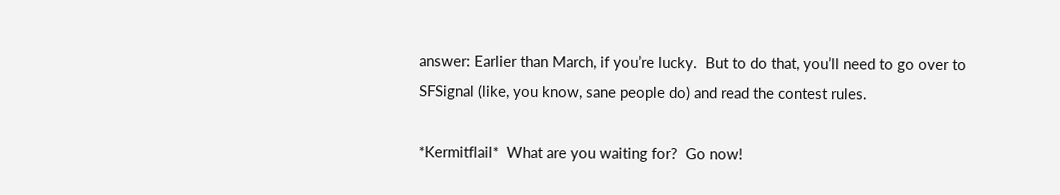answer: Earlier than March, if you’re lucky.  But to do that, you’ll need to go over to SFSignal (like, you know, sane people do) and read the contest rules.

*Kermitflail*  What are you waiting for?  Go now!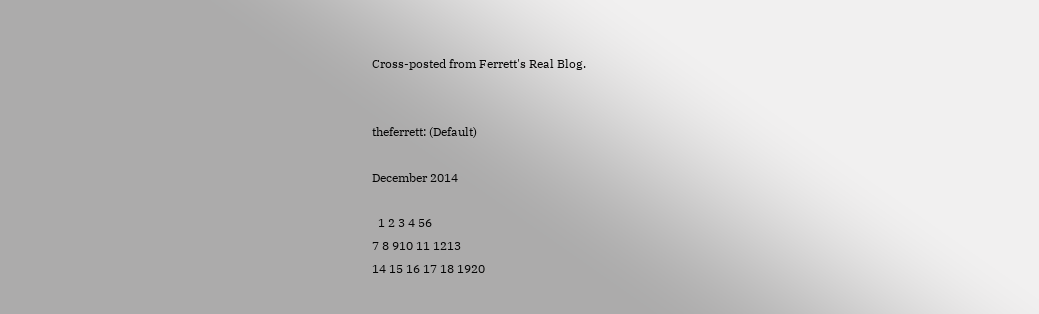Cross-posted from Ferrett's Real Blog.


theferrett: (Default)

December 2014

  1 2 3 4 56
7 8 910 11 1213
14 15 16 17 18 1920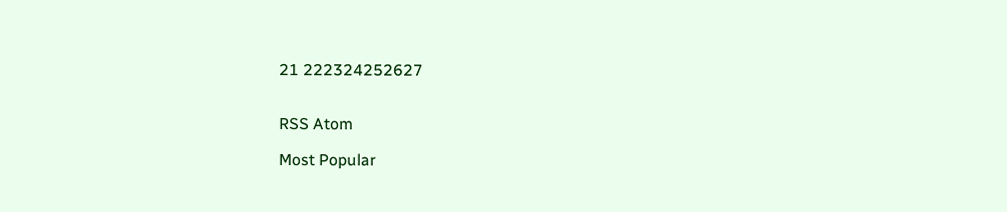21 222324252627


RSS Atom

Most Popular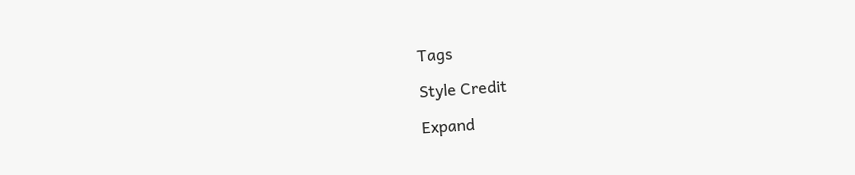Tags

Style Credit

Expand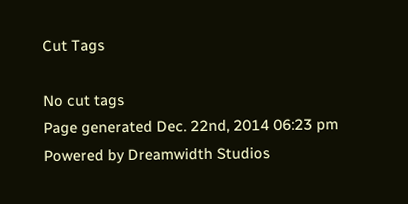Cut Tags

No cut tags
Page generated Dec. 22nd, 2014 06:23 pm
Powered by Dreamwidth Studios